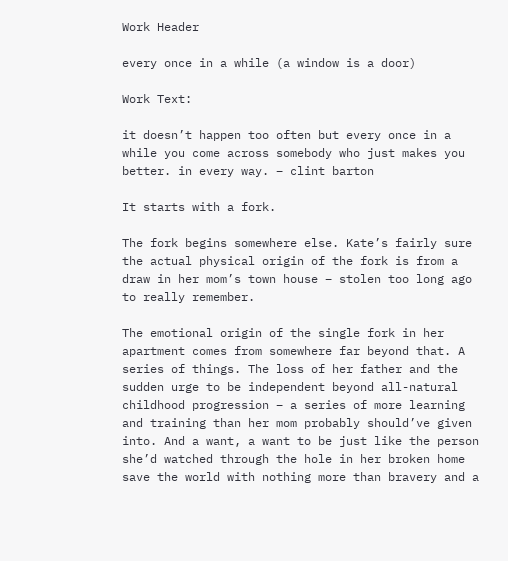Work Header

every once in a while (a window is a door)

Work Text:

it doesn’t happen too often but every once in a while you come across somebody who just makes you better. in every way. – clint barton

It starts with a fork.

The fork begins somewhere else. Kate’s fairly sure the actual physical origin of the fork is from a draw in her mom’s town house – stolen too long ago to really remember.

The emotional origin of the single fork in her apartment comes from somewhere far beyond that. A series of things. The loss of her father and the sudden urge to be independent beyond all-natural childhood progression – a series of more learning and training than her mom probably should’ve given into. And a want, a want to be just like the person she’d watched through the hole in her broken home save the world with nothing more than bravery and a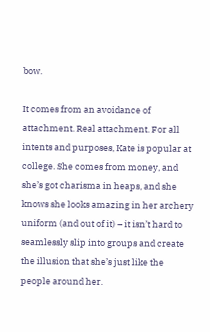bow.

It comes from an avoidance of attachment. Real attachment. For all intents and purposes, Kate is popular at college. She comes from money, and she’s got charisma in heaps, and she knows she looks amazing in her archery uniform (and out of it) – it isn’t hard to seamlessly slip into groups and create the illusion that she’s just like the people around her.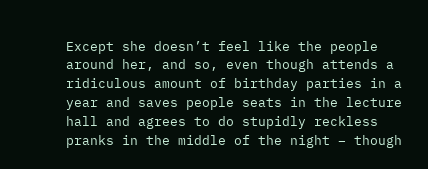Except she doesn’t feel like the people around her, and so, even though attends a ridiculous amount of birthday parties in a year and saves people seats in the lecture hall and agrees to do stupidly reckless pranks in the middle of the night – though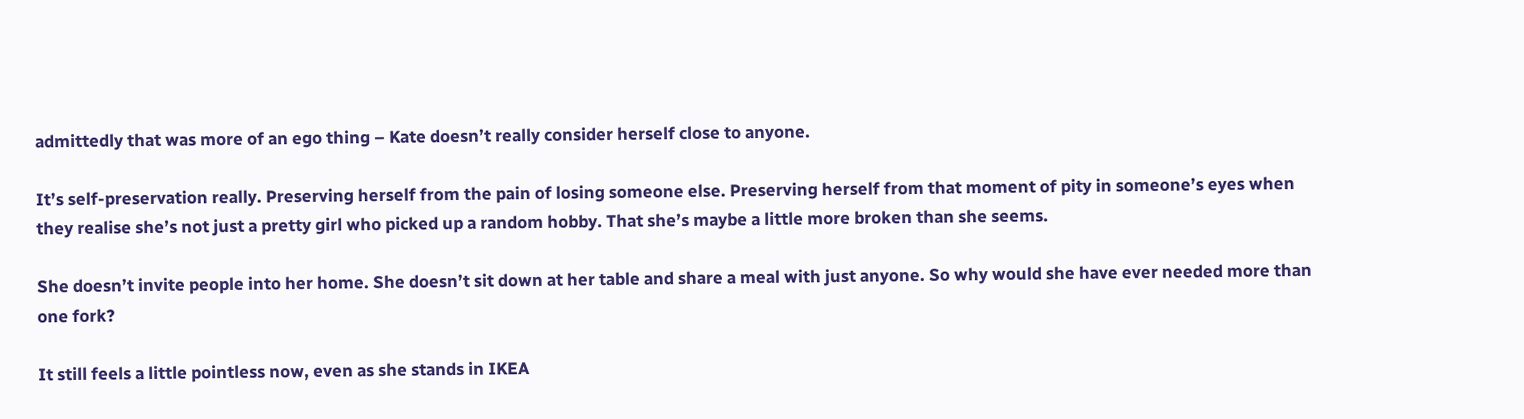admittedly that was more of an ego thing – Kate doesn’t really consider herself close to anyone.

It’s self-preservation really. Preserving herself from the pain of losing someone else. Preserving herself from that moment of pity in someone’s eyes when they realise she’s not just a pretty girl who picked up a random hobby. That she’s maybe a little more broken than she seems.

She doesn’t invite people into her home. She doesn’t sit down at her table and share a meal with just anyone. So why would she have ever needed more than one fork?

It still feels a little pointless now, even as she stands in IKEA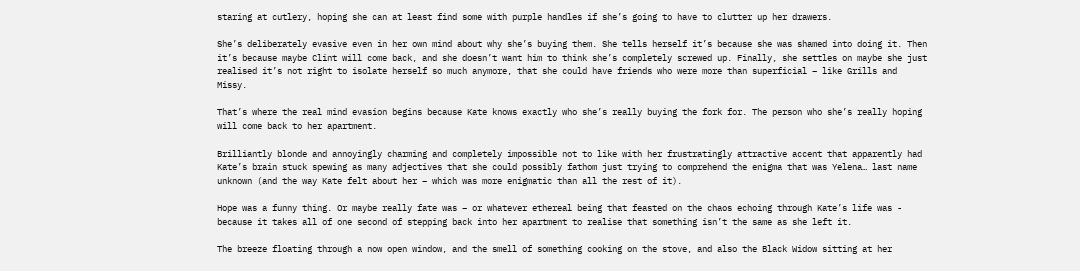staring at cutlery, hoping she can at least find some with purple handles if she’s going to have to clutter up her drawers.

She’s deliberately evasive even in her own mind about why she’s buying them. She tells herself it’s because she was shamed into doing it. Then it’s because maybe Clint will come back, and she doesn’t want him to think she’s completely screwed up. Finally, she settles on maybe she just realised it’s not right to isolate herself so much anymore, that she could have friends who were more than superficial – like Grills and Missy.

That’s where the real mind evasion begins because Kate knows exactly who she’s really buying the fork for. The person who she’s really hoping will come back to her apartment.

Brilliantly blonde and annoyingly charming and completely impossible not to like with her frustratingly attractive accent that apparently had Kate’s brain stuck spewing as many adjectives that she could possibly fathom just trying to comprehend the enigma that was Yelena… last name unknown (and the way Kate felt about her – which was more enigmatic than all the rest of it).

Hope was a funny thing. Or maybe really fate was – or whatever ethereal being that feasted on the chaos echoing through Kate’s life was - because it takes all of one second of stepping back into her apartment to realise that something isn’t the same as she left it.

The breeze floating through a now open window, and the smell of something cooking on the stove, and also the Black Widow sitting at her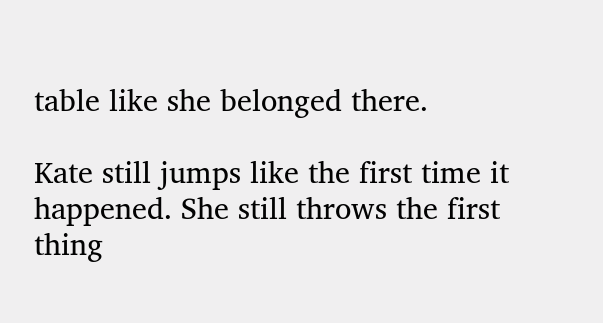table like she belonged there.

Kate still jumps like the first time it happened. She still throws the first thing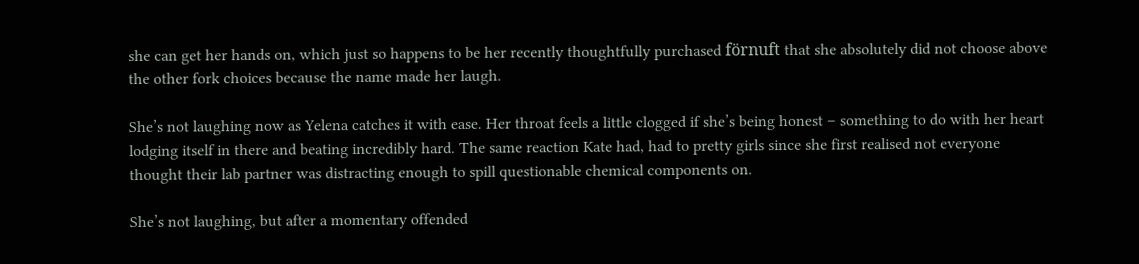she can get her hands on, which just so happens to be her recently thoughtfully purchased förnuft that she absolutely did not choose above the other fork choices because the name made her laugh.

She’s not laughing now as Yelena catches it with ease. Her throat feels a little clogged if she’s being honest – something to do with her heart lodging itself in there and beating incredibly hard. The same reaction Kate had, had to pretty girls since she first realised not everyone thought their lab partner was distracting enough to spill questionable chemical components on.

She’s not laughing, but after a momentary offended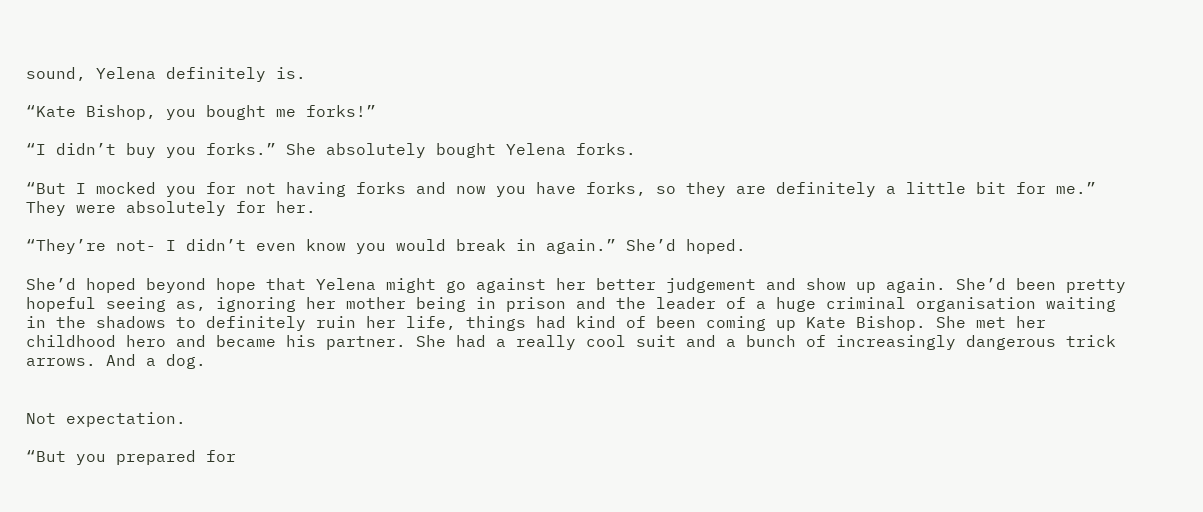sound, Yelena definitely is.

“Kate Bishop, you bought me forks!”

“I didn’t buy you forks.” She absolutely bought Yelena forks.

“But I mocked you for not having forks and now you have forks, so they are definitely a little bit for me.” They were absolutely for her.

“They’re not- I didn’t even know you would break in again.” She’d hoped.

She’d hoped beyond hope that Yelena might go against her better judgement and show up again. She’d been pretty hopeful seeing as, ignoring her mother being in prison and the leader of a huge criminal organisation waiting in the shadows to definitely ruin her life, things had kind of been coming up Kate Bishop. She met her childhood hero and became his partner. She had a really cool suit and a bunch of increasingly dangerous trick arrows. And a dog.


Not expectation.

“But you prepared for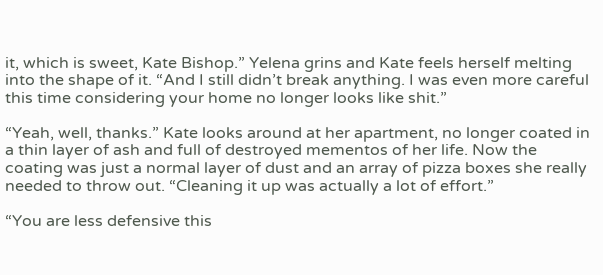it, which is sweet, Kate Bishop.” Yelena grins and Kate feels herself melting into the shape of it. “And I still didn’t break anything. I was even more careful this time considering your home no longer looks like shit.”

“Yeah, well, thanks.” Kate looks around at her apartment, no longer coated in a thin layer of ash and full of destroyed mementos of her life. Now the coating was just a normal layer of dust and an array of pizza boxes she really needed to throw out. “Cleaning it up was actually a lot of effort.”

“You are less defensive this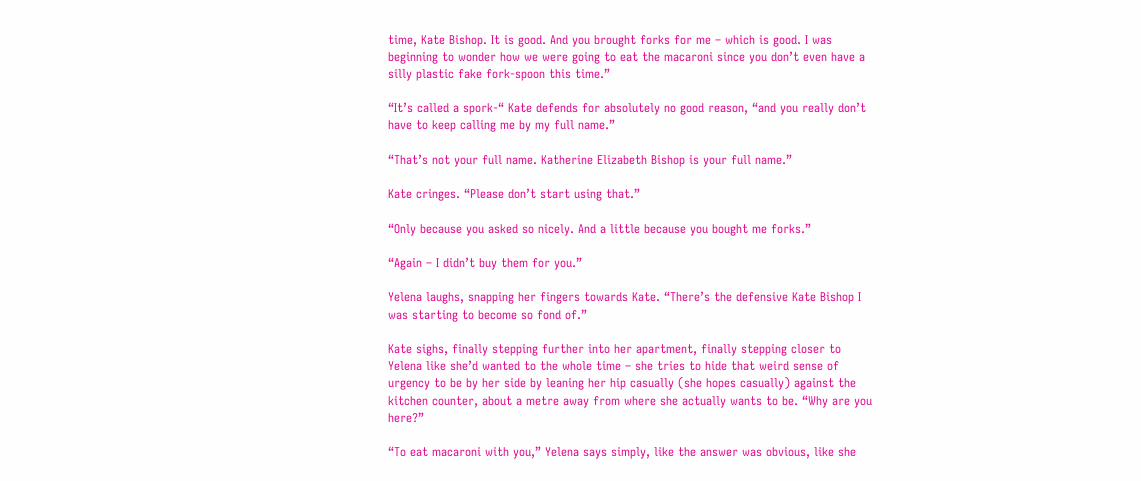time, Kate Bishop. It is good. And you brought forks for me – which is good. I was beginning to wonder how we were going to eat the macaroni since you don’t even have a silly plastic fake fork-spoon this time.”

“It’s called a spork-“ Kate defends for absolutely no good reason, “and you really don’t have to keep calling me by my full name.”

“That’s not your full name. Katherine Elizabeth Bishop is your full name.”

Kate cringes. “Please don’t start using that.”

“Only because you asked so nicely. And a little because you bought me forks.”

“Again – I didn’t buy them for you.”

Yelena laughs, snapping her fingers towards Kate. “There’s the defensive Kate Bishop I was starting to become so fond of.”

Kate sighs, finally stepping further into her apartment, finally stepping closer to Yelena like she’d wanted to the whole time – she tries to hide that weird sense of urgency to be by her side by leaning her hip casually (she hopes casually) against the kitchen counter, about a metre away from where she actually wants to be. “Why are you here?”

“To eat macaroni with you,” Yelena says simply, like the answer was obvious, like she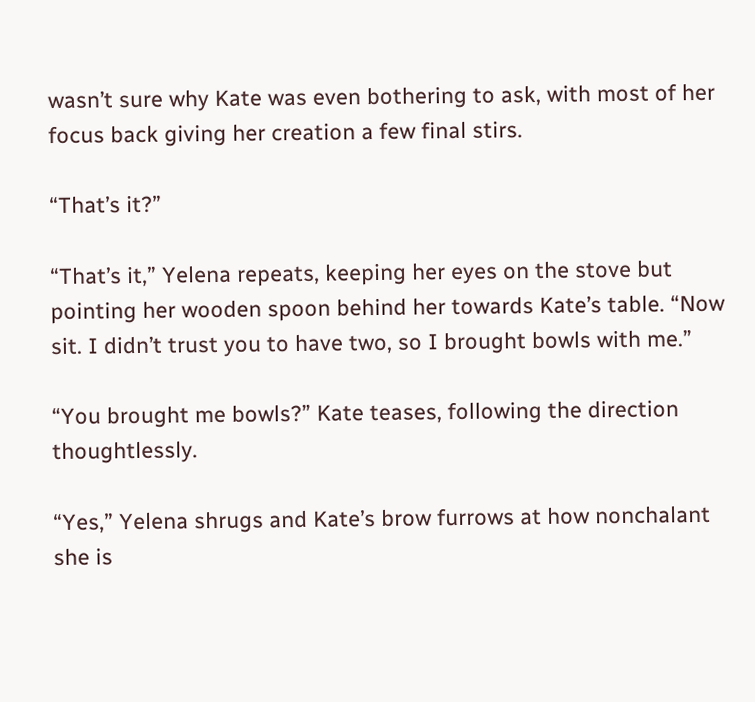wasn’t sure why Kate was even bothering to ask, with most of her focus back giving her creation a few final stirs.

“That’s it?”

“That’s it,” Yelena repeats, keeping her eyes on the stove but pointing her wooden spoon behind her towards Kate’s table. “Now sit. I didn’t trust you to have two, so I brought bowls with me.”

“You brought me bowls?” Kate teases, following the direction thoughtlessly.

“Yes,” Yelena shrugs and Kate’s brow furrows at how nonchalant she is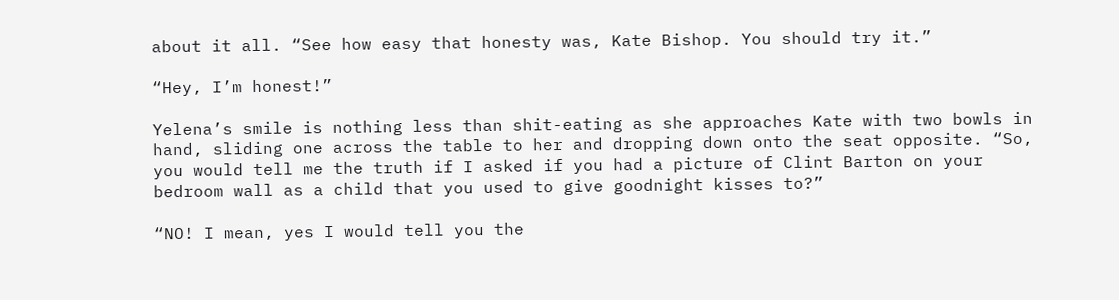about it all. “See how easy that honesty was, Kate Bishop. You should try it.”

“Hey, I’m honest!”

Yelena’s smile is nothing less than shit-eating as she approaches Kate with two bowls in hand, sliding one across the table to her and dropping down onto the seat opposite. “So, you would tell me the truth if I asked if you had a picture of Clint Barton on your bedroom wall as a child that you used to give goodnight kisses to?”

“NO! I mean, yes I would tell you the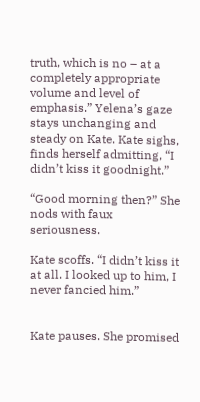truth, which is no – at a completely appropriate volume and level of emphasis.” Yelena’s gaze stays unchanging and steady on Kate. Kate sighs, finds herself admitting, “I didn’t kiss it goodnight.”

“Good morning then?” She nods with faux seriousness.

Kate scoffs. “I didn’t kiss it at all. I looked up to him, I never fancied him.”


Kate pauses. She promised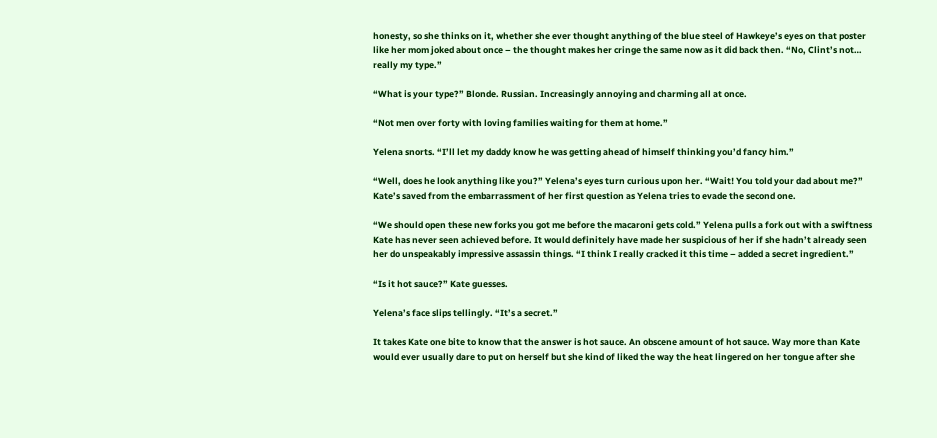honesty, so she thinks on it, whether she ever thought anything of the blue steel of Hawkeye’s eyes on that poster like her mom joked about once – the thought makes her cringe the same now as it did back then. “No, Clint’s not… really my type.”

“What is your type?” Blonde. Russian. Increasingly annoying and charming all at once.

“Not men over forty with loving families waiting for them at home.”

Yelena snorts. “I’ll let my daddy know he was getting ahead of himself thinking you’d fancy him.”

“Well, does he look anything like you?” Yelena’s eyes turn curious upon her. “Wait! You told your dad about me?” Kate’s saved from the embarrassment of her first question as Yelena tries to evade the second one.

“We should open these new forks you got me before the macaroni gets cold.” Yelena pulls a fork out with a swiftness Kate has never seen achieved before. It would definitely have made her suspicious of her if she hadn’t already seen her do unspeakably impressive assassin things. “I think I really cracked it this time – added a secret ingredient.”

“Is it hot sauce?” Kate guesses.

Yelena’s face slips tellingly. “It’s a secret.”

It takes Kate one bite to know that the answer is hot sauce. An obscene amount of hot sauce. Way more than Kate would ever usually dare to put on herself but she kind of liked the way the heat lingered on her tongue after she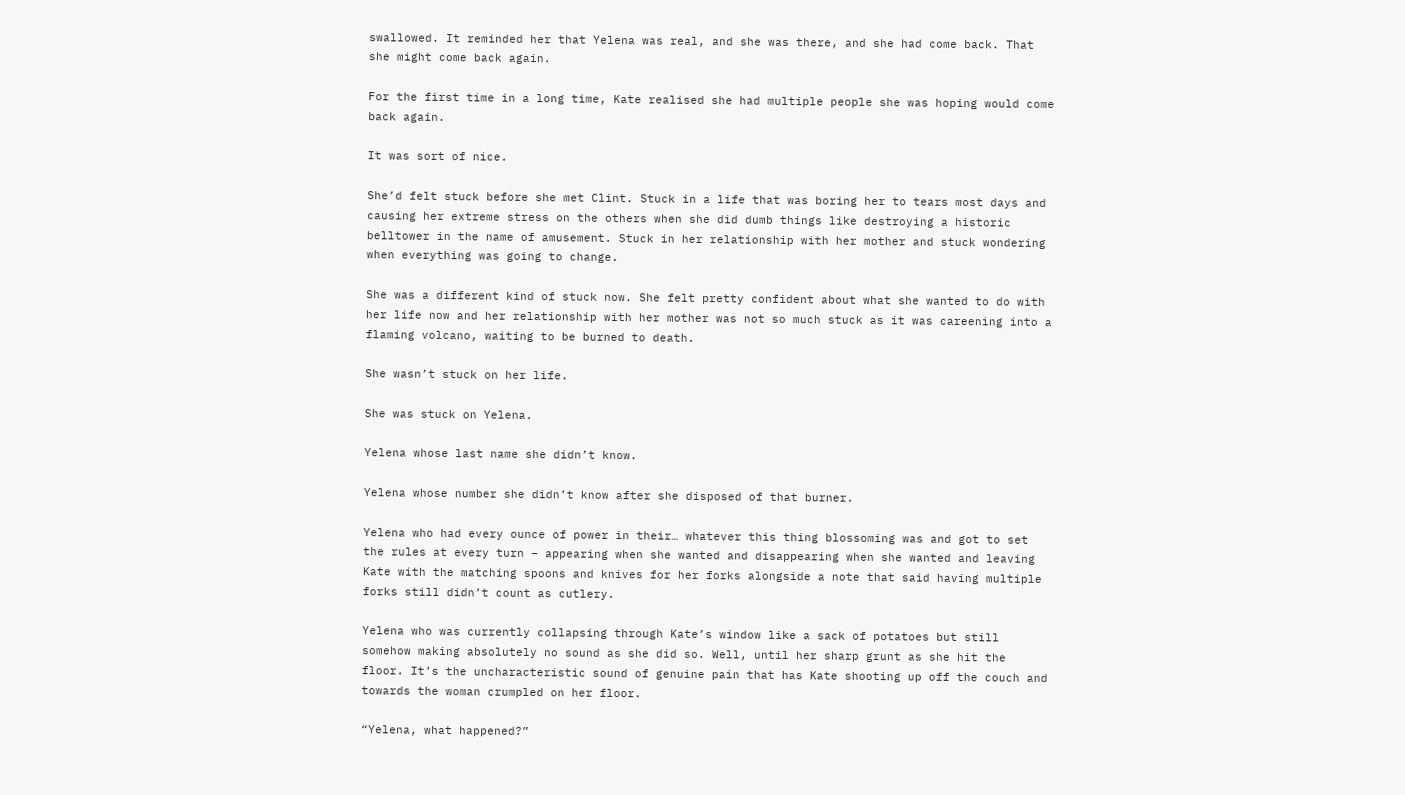swallowed. It reminded her that Yelena was real, and she was there, and she had come back. That she might come back again.

For the first time in a long time, Kate realised she had multiple people she was hoping would come back again.

It was sort of nice.

She’d felt stuck before she met Clint. Stuck in a life that was boring her to tears most days and causing her extreme stress on the others when she did dumb things like destroying a historic belltower in the name of amusement. Stuck in her relationship with her mother and stuck wondering when everything was going to change.

She was a different kind of stuck now. She felt pretty confident about what she wanted to do with her life now and her relationship with her mother was not so much stuck as it was careening into a flaming volcano, waiting to be burned to death.

She wasn’t stuck on her life.

She was stuck on Yelena.

Yelena whose last name she didn’t know.

Yelena whose number she didn’t know after she disposed of that burner.

Yelena who had every ounce of power in their… whatever this thing blossoming was and got to set the rules at every turn – appearing when she wanted and disappearing when she wanted and leaving Kate with the matching spoons and knives for her forks alongside a note that said having multiple forks still didn’t count as cutlery.

Yelena who was currently collapsing through Kate’s window like a sack of potatoes but still somehow making absolutely no sound as she did so. Well, until her sharp grunt as she hit the floor. It’s the uncharacteristic sound of genuine pain that has Kate shooting up off the couch and towards the woman crumpled on her floor.

“Yelena, what happened?”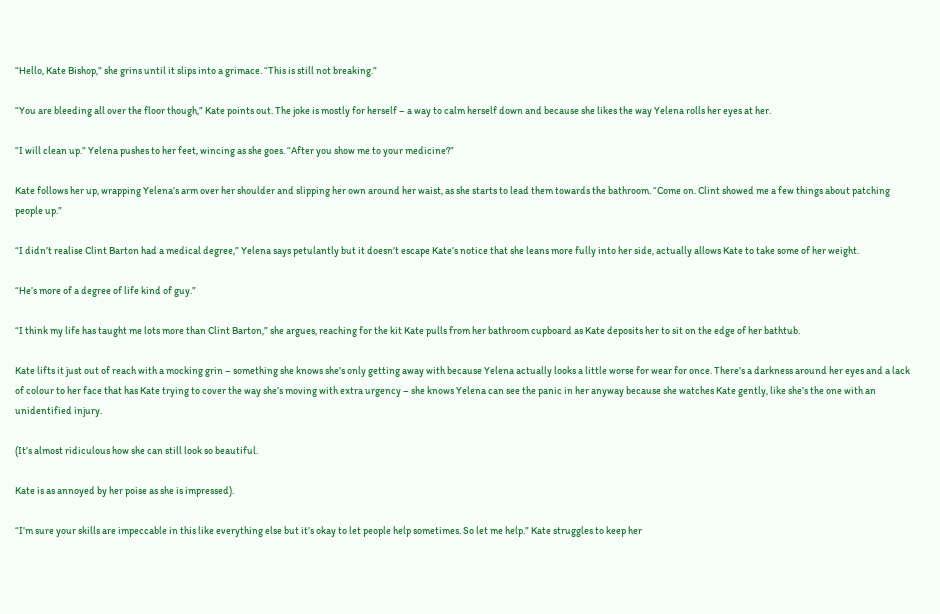“Hello, Kate Bishop,” she grins until it slips into a grimace. “This is still not breaking.”

“You are bleeding all over the floor though,” Kate points out. The joke is mostly for herself – a way to calm herself down and because she likes the way Yelena rolls her eyes at her.

“I will clean up.” Yelena pushes to her feet, wincing as she goes. “After you show me to your medicine?”

Kate follows her up, wrapping Yelena’s arm over her shoulder and slipping her own around her waist, as she starts to lead them towards the bathroom. “Come on. Clint showed me a few things about patching people up.”

“I didn’t realise Clint Barton had a medical degree,” Yelena says petulantly but it doesn’t escape Kate’s notice that she leans more fully into her side, actually allows Kate to take some of her weight.

“He’s more of a degree of life kind of guy.”

“I think my life has taught me lots more than Clint Barton,” she argues, reaching for the kit Kate pulls from her bathroom cupboard as Kate deposits her to sit on the edge of her bathtub.

Kate lifts it just out of reach with a mocking grin – something she knows she’s only getting away with because Yelena actually looks a little worse for wear for once. There’s a darkness around her eyes and a lack of colour to her face that has Kate trying to cover the way she’s moving with extra urgency – she knows Yelena can see the panic in her anyway because she watches Kate gently, like she’s the one with an unidentified injury.

(It’s almost ridiculous how she can still look so beautiful.

Kate is as annoyed by her poise as she is impressed).

“I’m sure your skills are impeccable in this like everything else but it’s okay to let people help sometimes. So let me help.” Kate struggles to keep her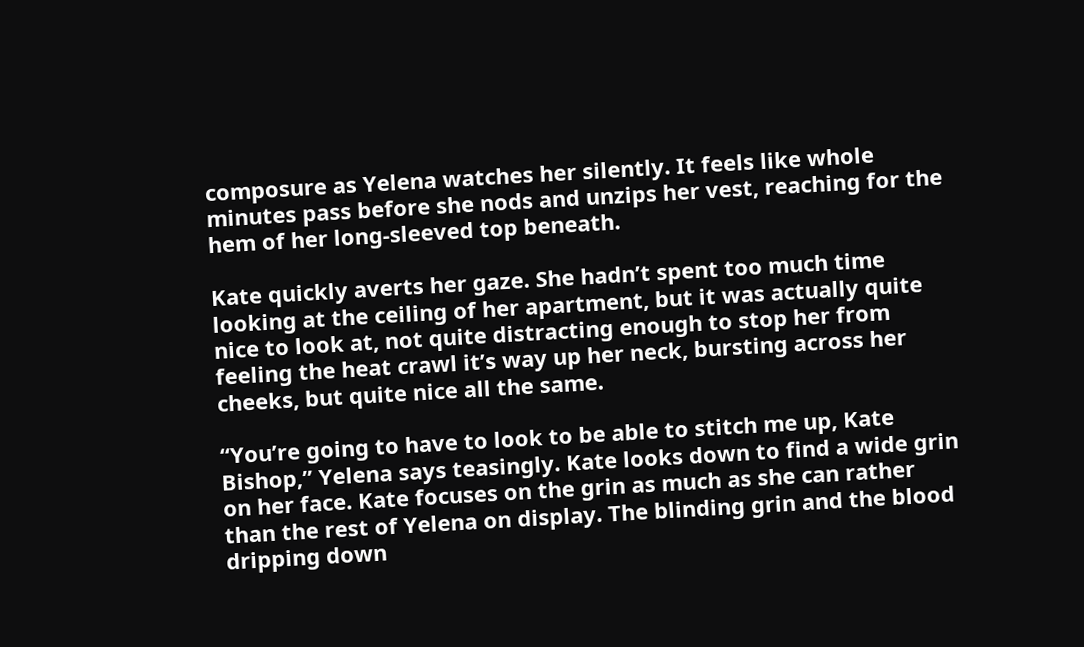composure as Yelena watches her silently. It feels like whole minutes pass before she nods and unzips her vest, reaching for the hem of her long-sleeved top beneath.

Kate quickly averts her gaze. She hadn’t spent too much time looking at the ceiling of her apartment, but it was actually quite nice to look at, not quite distracting enough to stop her from feeling the heat crawl it’s way up her neck, bursting across her cheeks, but quite nice all the same.

“You’re going to have to look to be able to stitch me up, Kate Bishop,” Yelena says teasingly. Kate looks down to find a wide grin on her face. Kate focuses on the grin as much as she can rather than the rest of Yelena on display. The blinding grin and the blood dripping down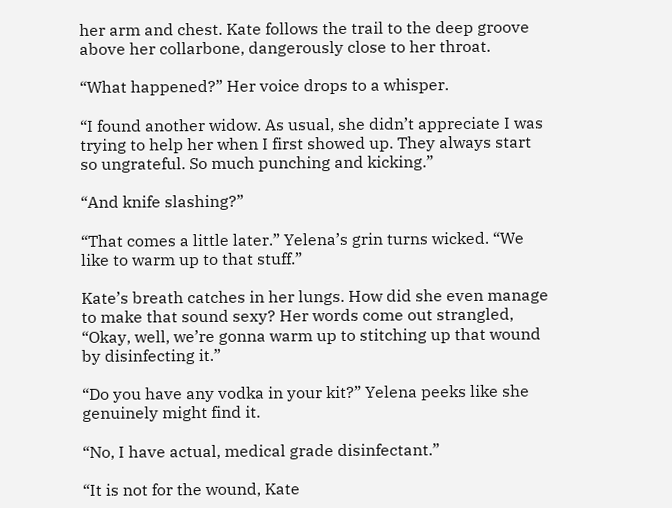her arm and chest. Kate follows the trail to the deep groove above her collarbone, dangerously close to her throat.

“What happened?” Her voice drops to a whisper.

“I found another widow. As usual, she didn’t appreciate I was trying to help her when I first showed up. They always start so ungrateful. So much punching and kicking.”

“And knife slashing?”

“That comes a little later.” Yelena’s grin turns wicked. “We like to warm up to that stuff.”

Kate’s breath catches in her lungs. How did she even manage to make that sound sexy? Her words come out strangled, “Okay, well, we’re gonna warm up to stitching up that wound by disinfecting it.”

“Do you have any vodka in your kit?” Yelena peeks like she genuinely might find it.

“No, I have actual, medical grade disinfectant.”

“It is not for the wound, Kate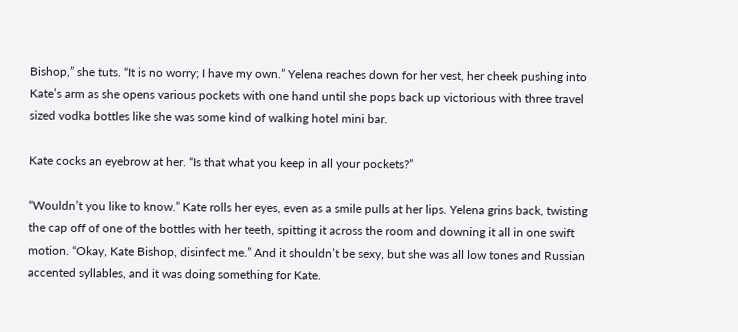Bishop,” she tuts. “It is no worry; I have my own.” Yelena reaches down for her vest, her cheek pushing into Kate’s arm as she opens various pockets with one hand until she pops back up victorious with three travel sized vodka bottles like she was some kind of walking hotel mini bar.

Kate cocks an eyebrow at her. “Is that what you keep in all your pockets?”

“Wouldn’t you like to know.” Kate rolls her eyes, even as a smile pulls at her lips. Yelena grins back, twisting the cap off of one of the bottles with her teeth, spitting it across the room and downing it all in one swift motion. “Okay, Kate Bishop, disinfect me.” And it shouldn’t be sexy, but she was all low tones and Russian accented syllables, and it was doing something for Kate.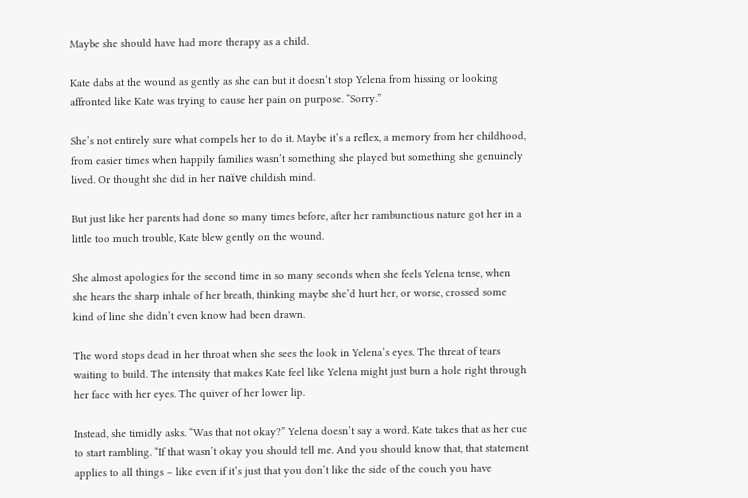Maybe she should have had more therapy as a child.

Kate dabs at the wound as gently as she can but it doesn’t stop Yelena from hissing or looking affronted like Kate was trying to cause her pain on purpose. “Sorry.”

She’s not entirely sure what compels her to do it. Maybe it’s a reflex, a memory from her childhood, from easier times when happily families wasn’t something she played but something she genuinely lived. Or thought she did in her naïve childish mind.

But just like her parents had done so many times before, after her rambunctious nature got her in a little too much trouble, Kate blew gently on the wound.

She almost apologies for the second time in so many seconds when she feels Yelena tense, when she hears the sharp inhale of her breath, thinking maybe she’d hurt her, or worse, crossed some kind of line she didn’t even know had been drawn.

The word stops dead in her throat when she sees the look in Yelena’s eyes. The threat of tears waiting to build. The intensity that makes Kate feel like Yelena might just burn a hole right through her face with her eyes. The quiver of her lower lip.

Instead, she timidly asks. “Was that not okay?” Yelena doesn’t say a word. Kate takes that as her cue to start rambling. “If that wasn’t okay you should tell me. And you should know that, that statement applies to all things – like even if it’s just that you don’t like the side of the couch you have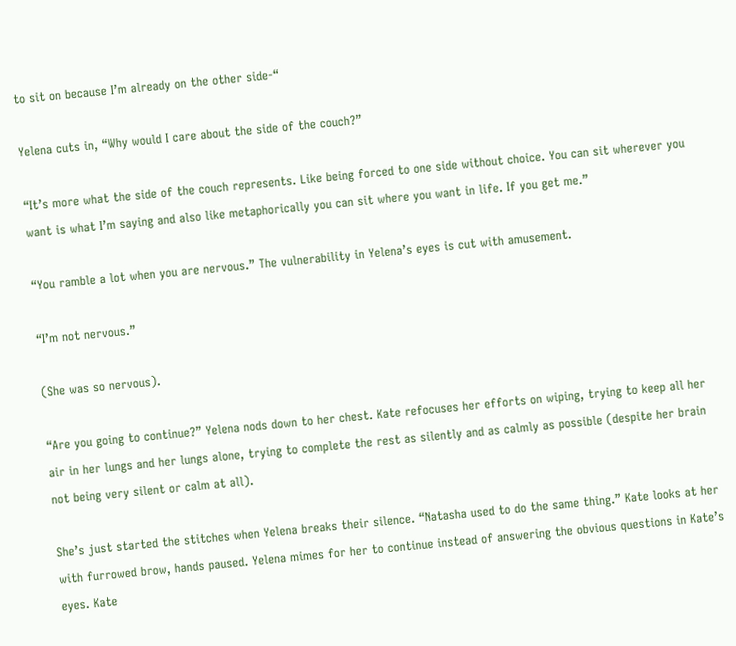to sit on because I’m already on the other side-“

Yelena cuts in, “Why would I care about the side of the couch?”

“It’s more what the side of the couch represents. Like being forced to one side without choice. You can sit wherever you want is what I’m saying and also like metaphorically you can sit where you want in life. If you get me.”

“You ramble a lot when you are nervous.” The vulnerability in Yelena’s eyes is cut with amusement.

“I’m not nervous.”

(She was so nervous).

“Are you going to continue?” Yelena nods down to her chest. Kate refocuses her efforts on wiping, trying to keep all her air in her lungs and her lungs alone, trying to complete the rest as silently and as calmly as possible (despite her brain not being very silent or calm at all).

She’s just started the stitches when Yelena breaks their silence. “Natasha used to do the same thing.” Kate looks at her with furrowed brow, hands paused. Yelena mimes for her to continue instead of answering the obvious questions in Kate’s eyes. Kate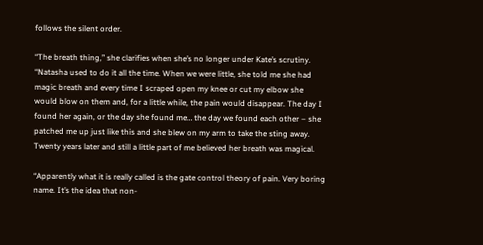follows the silent order.

“The breath thing,” she clarifies when she’s no longer under Kate’s scrutiny. “Natasha used to do it all the time. When we were little, she told me she had magic breath and every time I scraped open my knee or cut my elbow she would blow on them and, for a little while, the pain would disappear. The day I found her again, or the day she found me… the day we found each other – she patched me up just like this and she blew on my arm to take the sting away. Twenty years later and still a little part of me believed her breath was magical.

“Apparently what it is really called is the gate control theory of pain. Very boring name. It’s the idea that non-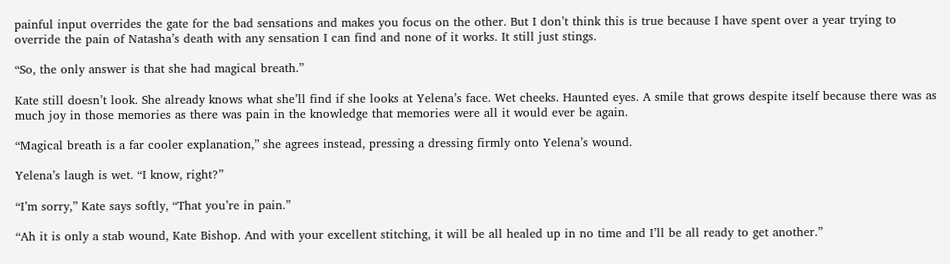painful input overrides the gate for the bad sensations and makes you focus on the other. But I don’t think this is true because I have spent over a year trying to override the pain of Natasha’s death with any sensation I can find and none of it works. It still just stings.

“So, the only answer is that she had magical breath.”

Kate still doesn’t look. She already knows what she’ll find if she looks at Yelena’s face. Wet cheeks. Haunted eyes. A smile that grows despite itself because there was as much joy in those memories as there was pain in the knowledge that memories were all it would ever be again.

“Magical breath is a far cooler explanation,” she agrees instead, pressing a dressing firmly onto Yelena’s wound.

Yelena’s laugh is wet. “I know, right?”

“I’m sorry,” Kate says softly, “That you’re in pain.”

“Ah it is only a stab wound, Kate Bishop. And with your excellent stitching, it will be all healed up in no time and I’ll be all ready to get another.”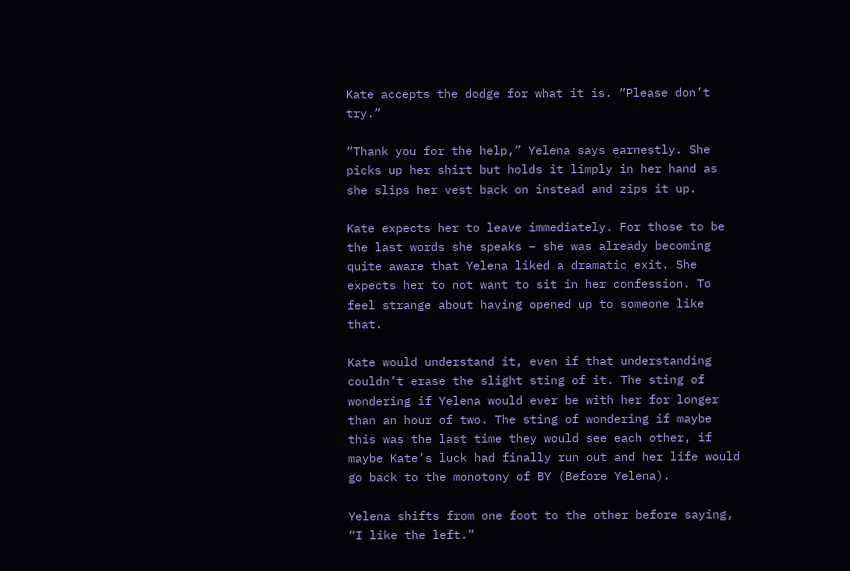Kate accepts the dodge for what it is. “Please don’t try.”

“Thank you for the help,” Yelena says earnestly. She picks up her shirt but holds it limply in her hand as she slips her vest back on instead and zips it up.

Kate expects her to leave immediately. For those to be the last words she speaks – she was already becoming quite aware that Yelena liked a dramatic exit. She expects her to not want to sit in her confession. To feel strange about having opened up to someone like that.

Kate would understand it, even if that understanding couldn’t erase the slight sting of it. The sting of wondering if Yelena would ever be with her for longer than an hour of two. The sting of wondering if maybe this was the last time they would see each other, if maybe Kate’s luck had finally run out and her life would go back to the monotony of BY (Before Yelena).

Yelena shifts from one foot to the other before saying, “I like the left.”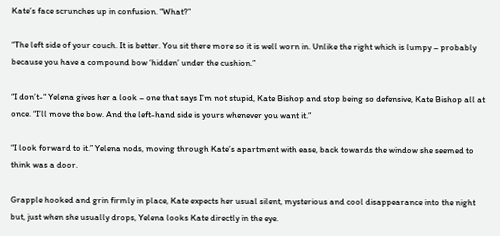Kate’s face scrunches up in confusion. “What?”

“The left side of your couch. It is better. You sit there more so it is well worn in. Unlike the right which is lumpy – probably because you have a compound bow ‘hidden’ under the cushion.”

“I don’t-“ Yelena gives her a look – one that says I’m not stupid, Kate Bishop and stop being so defensive, Kate Bishop all at once. “I’ll move the bow. And the left-hand side is yours whenever you want it.”

“I look forward to it.” Yelena nods, moving through Kate’s apartment with ease, back towards the window she seemed to think was a door.

Grapple hooked and grin firmly in place, Kate expects her usual silent, mysterious and cool disappearance into the night but, just when she usually drops, Yelena looks Kate directly in the eye.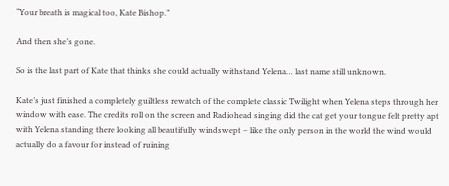“Your breath is magical too, Kate Bishop.”

And then she’s gone.

So is the last part of Kate that thinks she could actually withstand Yelena… last name still unknown.

Kate’s just finished a completely guiltless rewatch of the complete classic Twilight when Yelena steps through her window with ease. The credits roll on the screen and Radiohead singing did the cat get your tongue felt pretty apt with Yelena standing there looking all beautifully windswept – like the only person in the world the wind would actually do a favour for instead of ruining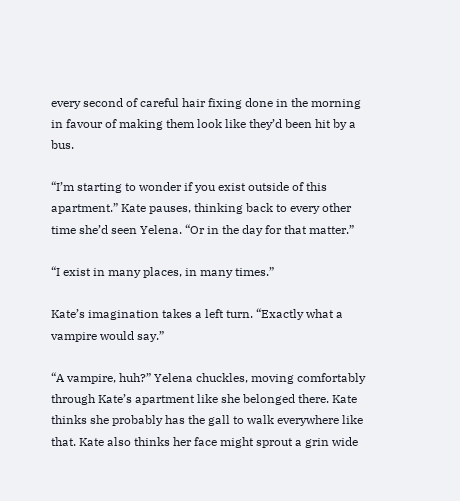every second of careful hair fixing done in the morning in favour of making them look like they’d been hit by a bus.

“I’m starting to wonder if you exist outside of this apartment.” Kate pauses, thinking back to every other time she’d seen Yelena. “Or in the day for that matter.”

“I exist in many places, in many times.”

Kate’s imagination takes a left turn. “Exactly what a vampire would say.”

“A vampire, huh?” Yelena chuckles, moving comfortably through Kate’s apartment like she belonged there. Kate thinks she probably has the gall to walk everywhere like that. Kate also thinks her face might sprout a grin wide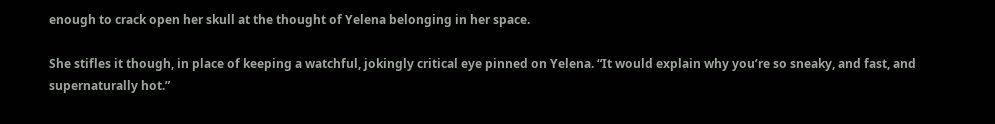enough to crack open her skull at the thought of Yelena belonging in her space.

She stifles it though, in place of keeping a watchful, jokingly critical eye pinned on Yelena. “It would explain why you’re so sneaky, and fast, and supernaturally hot.”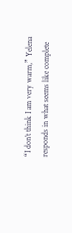“I don’t think I am very warm,” Yelena responds in what seems like complete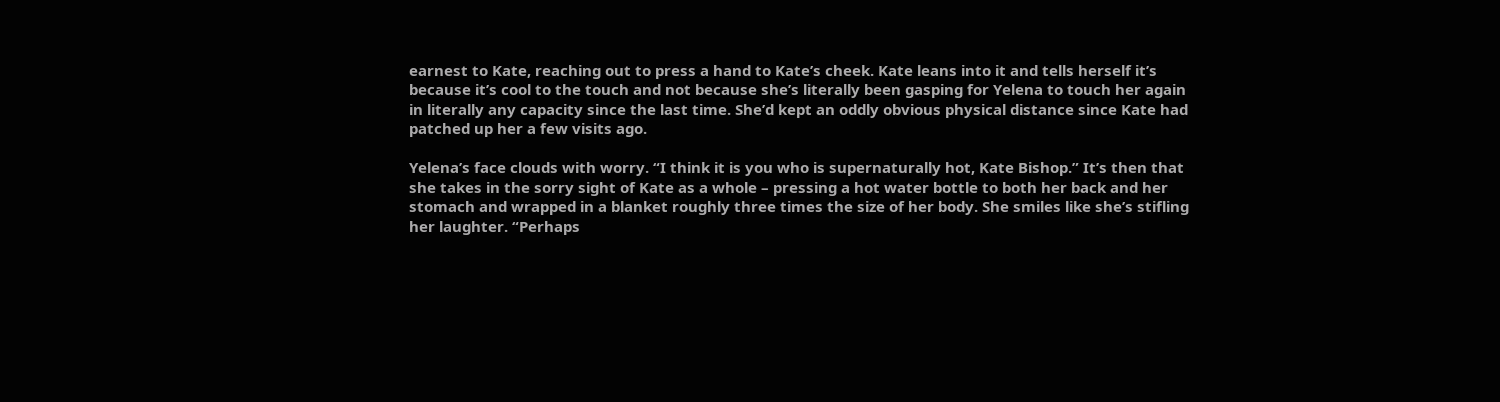earnest to Kate, reaching out to press a hand to Kate’s cheek. Kate leans into it and tells herself it’s because it’s cool to the touch and not because she’s literally been gasping for Yelena to touch her again in literally any capacity since the last time. She’d kept an oddly obvious physical distance since Kate had patched up her a few visits ago.

Yelena’s face clouds with worry. “I think it is you who is supernaturally hot, Kate Bishop.” It’s then that she takes in the sorry sight of Kate as a whole – pressing a hot water bottle to both her back and her stomach and wrapped in a blanket roughly three times the size of her body. She smiles like she’s stifling her laughter. “Perhaps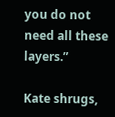you do not need all these layers.”

Kate shrugs,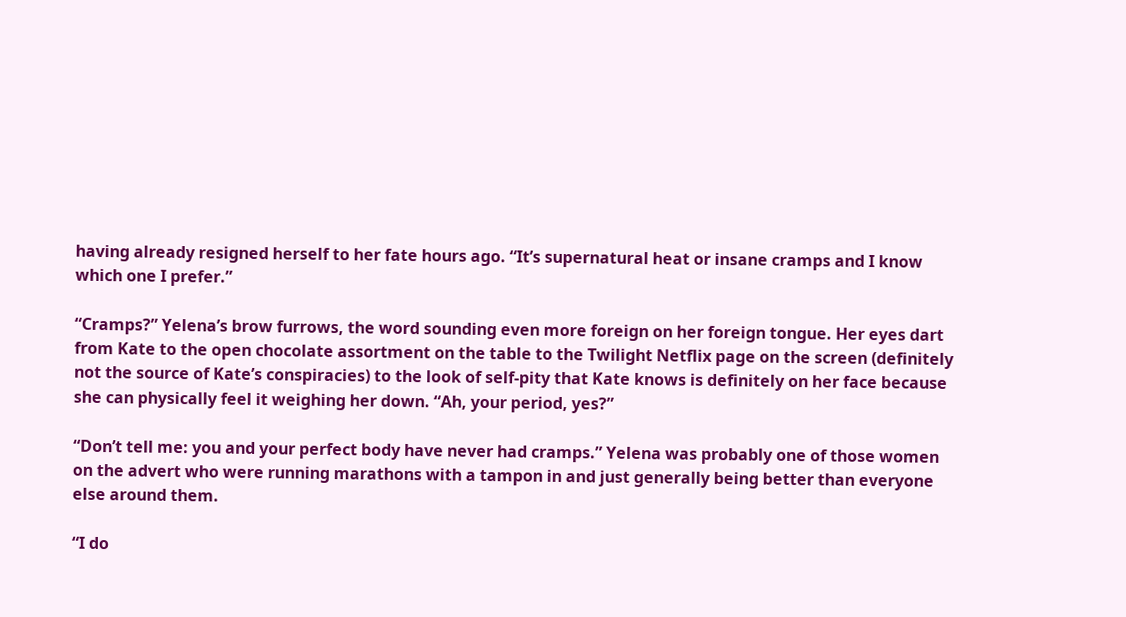having already resigned herself to her fate hours ago. “It’s supernatural heat or insane cramps and I know which one I prefer.”

“Cramps?” Yelena’s brow furrows, the word sounding even more foreign on her foreign tongue. Her eyes dart from Kate to the open chocolate assortment on the table to the Twilight Netflix page on the screen (definitely not the source of Kate’s conspiracies) to the look of self-pity that Kate knows is definitely on her face because she can physically feel it weighing her down. “Ah, your period, yes?”

“Don’t tell me: you and your perfect body have never had cramps.” Yelena was probably one of those women on the advert who were running marathons with a tampon in and just generally being better than everyone else around them.

“I do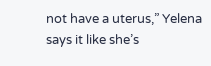not have a uterus,” Yelena says it like she’s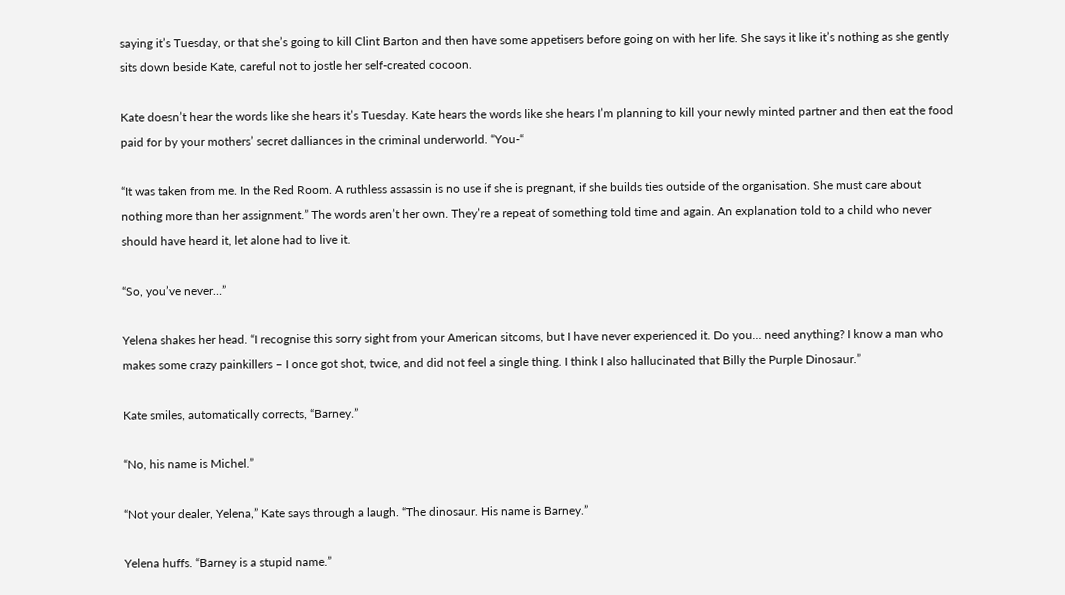saying it’s Tuesday, or that she’s going to kill Clint Barton and then have some appetisers before going on with her life. She says it like it’s nothing as she gently sits down beside Kate, careful not to jostle her self-created cocoon.

Kate doesn’t hear the words like she hears it’s Tuesday. Kate hears the words like she hears I’m planning to kill your newly minted partner and then eat the food paid for by your mothers’ secret dalliances in the criminal underworld. “You-“

“It was taken from me. In the Red Room. A ruthless assassin is no use if she is pregnant, if she builds ties outside of the organisation. She must care about nothing more than her assignment.” The words aren’t her own. They’re a repeat of something told time and again. An explanation told to a child who never should have heard it, let alone had to live it.

“So, you’ve never…”

Yelena shakes her head. “I recognise this sorry sight from your American sitcoms, but I have never experienced it. Do you… need anything? I know a man who makes some crazy painkillers – I once got shot, twice, and did not feel a single thing. I think I also hallucinated that Billy the Purple Dinosaur.”

Kate smiles, automatically corrects, “Barney.”

“No, his name is Michel.”

“Not your dealer, Yelena,” Kate says through a laugh. “The dinosaur. His name is Barney.”

Yelena huffs. “Barney is a stupid name.”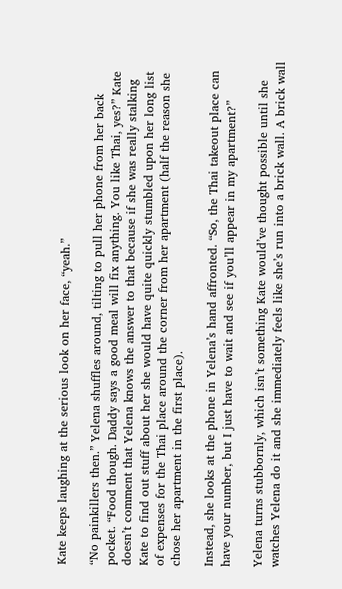Kate keeps laughing at the serious look on her face, “yeah.”

“No painkillers then.” Yelena shuffles around, tilting to pull her phone from her back pocket. “Food though. Daddy says a good meal will fix anything. You like Thai, yes?” Kate doesn’t comment that Yelena knows the answer to that because if she was really stalking Kate to find out stuff about her she would have quite quickly stumbled upon her long list of expenses for the Thai place around the corner from her apartment (half the reason she chose her apartment in the first place).

Instead, she looks at the phone in Yelena’s hand affronted. “So, the Thai takeout place can have your number, but I just have to wait and see if you’ll appear in my apartment?”

Yelena turns stubbornly, which isn’t something Kate would’ve thought possible until she watches Yelena do it and she immediately feels like she’s run into a brick wall. A brick wall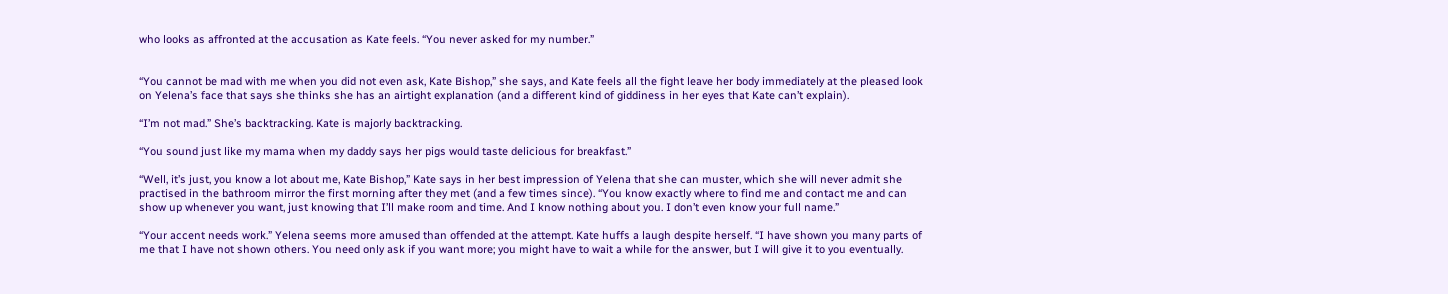who looks as affronted at the accusation as Kate feels. “You never asked for my number.”


“You cannot be mad with me when you did not even ask, Kate Bishop,” she says, and Kate feels all the fight leave her body immediately at the pleased look on Yelena’s face that says she thinks she has an airtight explanation (and a different kind of giddiness in her eyes that Kate can’t explain).

“I’m not mad.” She’s backtracking. Kate is majorly backtracking.

“You sound just like my mama when my daddy says her pigs would taste delicious for breakfast.”

“Well, it’s just, you know a lot about me, Kate Bishop,” Kate says in her best impression of Yelena that she can muster, which she will never admit she practised in the bathroom mirror the first morning after they met (and a few times since). “You know exactly where to find me and contact me and can show up whenever you want, just knowing that I’ll make room and time. And I know nothing about you. I don’t even know your full name.”

“Your accent needs work.” Yelena seems more amused than offended at the attempt. Kate huffs a laugh despite herself. “I have shown you many parts of me that I have not shown others. You need only ask if you want more; you might have to wait a while for the answer, but I will give it to you eventually.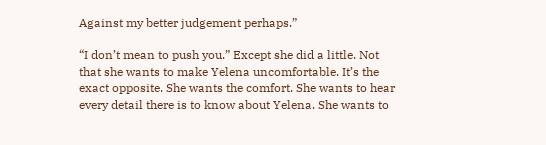Against my better judgement perhaps.”

“I don’t mean to push you.” Except she did a little. Not that she wants to make Yelena uncomfortable. It’s the exact opposite. She wants the comfort. She wants to hear every detail there is to know about Yelena. She wants to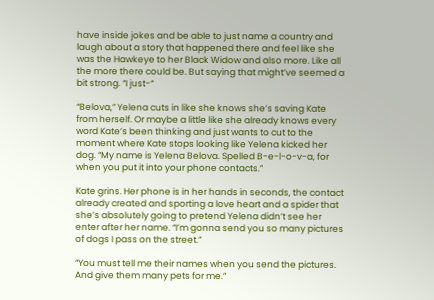have inside jokes and be able to just name a country and laugh about a story that happened there and feel like she was the Hawkeye to her Black Widow and also more. Like all the more there could be. But saying that might’ve seemed a bit strong. “I just-“

“Belova,” Yelena cuts in like she knows she’s saving Kate from herself. Or maybe a little like she already knows every word Kate’s been thinking and just wants to cut to the moment where Kate stops looking like Yelena kicked her dog. “My name is Yelena Belova. Spelled B-e-l-o-v-a, for when you put it into your phone contacts.”

Kate grins. Her phone is in her hands in seconds, the contact already created and sporting a love heart and a spider that she’s absolutely going to pretend Yelena didn’t see her enter after her name. “I’m gonna send you so many pictures of dogs I pass on the street.”

“You must tell me their names when you send the pictures. And give them many pets for me.”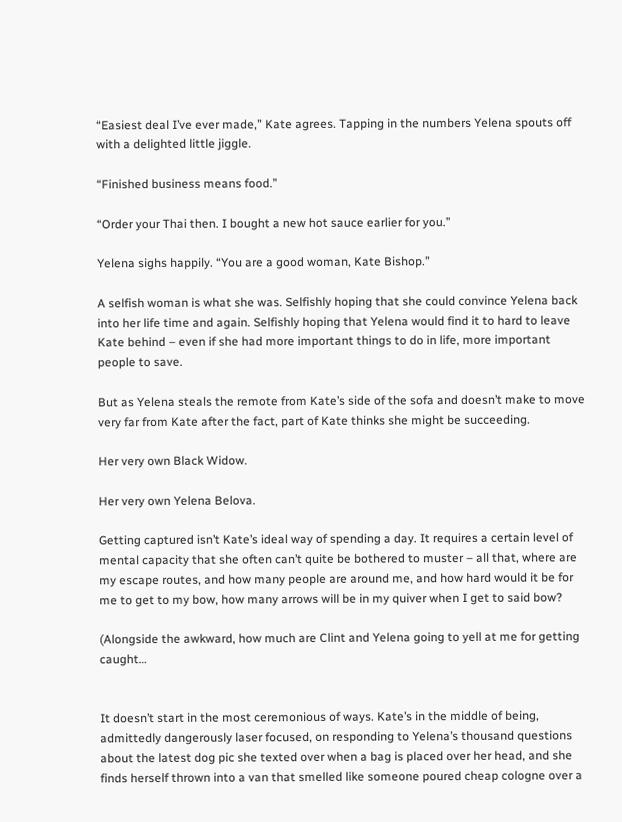“Easiest deal I’ve ever made,” Kate agrees. Tapping in the numbers Yelena spouts off with a delighted little jiggle.

“Finished business means food.”

“Order your Thai then. I bought a new hot sauce earlier for you.”

Yelena sighs happily. “You are a good woman, Kate Bishop.”

A selfish woman is what she was. Selfishly hoping that she could convince Yelena back into her life time and again. Selfishly hoping that Yelena would find it to hard to leave Kate behind – even if she had more important things to do in life, more important people to save.

But as Yelena steals the remote from Kate’s side of the sofa and doesn’t make to move very far from Kate after the fact, part of Kate thinks she might be succeeding.

Her very own Black Widow.

Her very own Yelena Belova.

Getting captured isn’t Kate’s ideal way of spending a day. It requires a certain level of mental capacity that she often can’t quite be bothered to muster – all that, where are my escape routes, and how many people are around me, and how hard would it be for me to get to my bow, how many arrows will be in my quiver when I get to said bow?

(Alongside the awkward, how much are Clint and Yelena going to yell at me for getting caught…


It doesn’t start in the most ceremonious of ways. Kate’s in the middle of being, admittedly dangerously laser focused, on responding to Yelena’s thousand questions about the latest dog pic she texted over when a bag is placed over her head, and she finds herself thrown into a van that smelled like someone poured cheap cologne over a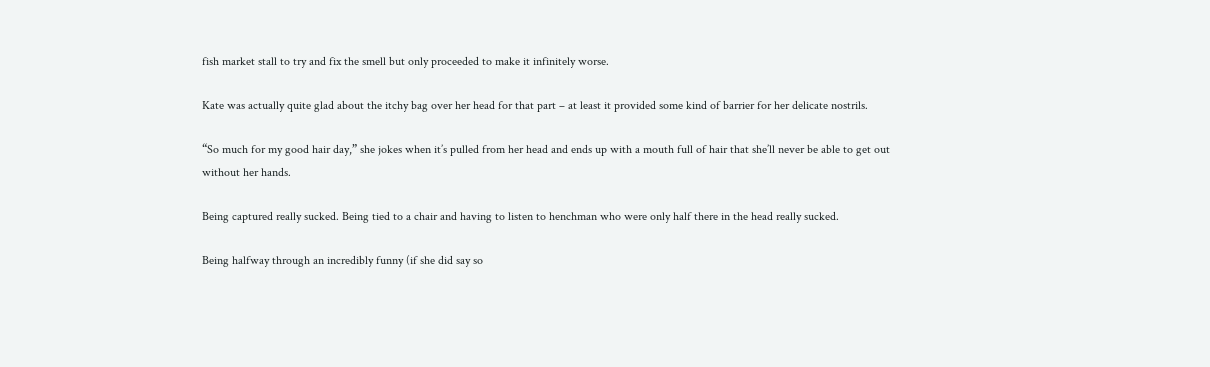fish market stall to try and fix the smell but only proceeded to make it infinitely worse.

Kate was actually quite glad about the itchy bag over her head for that part – at least it provided some kind of barrier for her delicate nostrils.

“So much for my good hair day,” she jokes when it’s pulled from her head and ends up with a mouth full of hair that she’ll never be able to get out without her hands.

Being captured really sucked. Being tied to a chair and having to listen to henchman who were only half there in the head really sucked.

Being halfway through an incredibly funny (if she did say so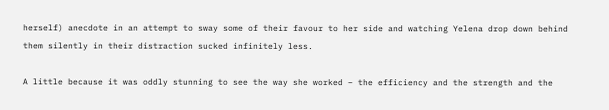herself) anecdote in an attempt to sway some of their favour to her side and watching Yelena drop down behind them silently in their distraction sucked infinitely less.

A little because it was oddly stunning to see the way she worked – the efficiency and the strength and the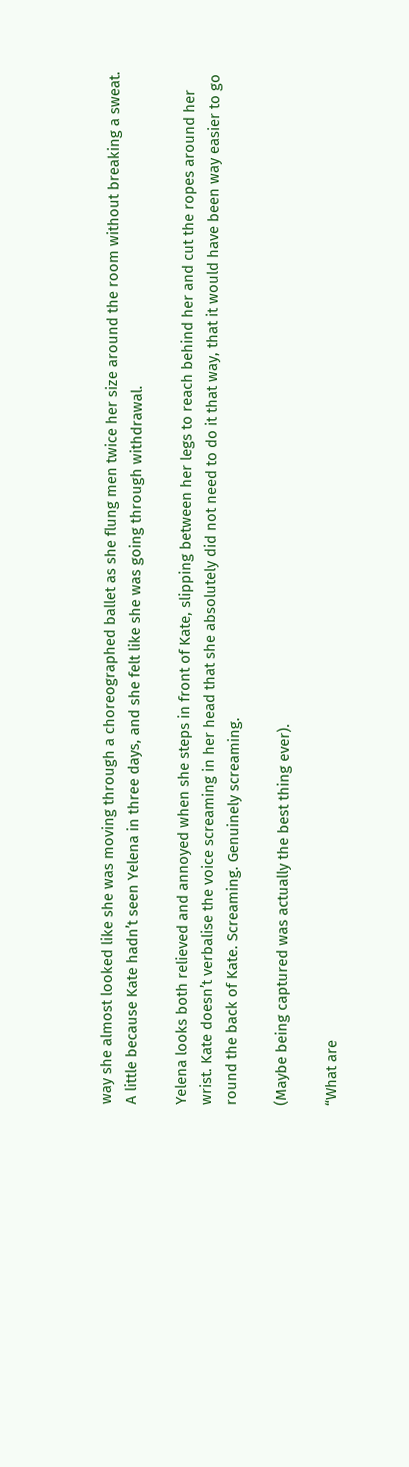way she almost looked like she was moving through a choreographed ballet as she flung men twice her size around the room without breaking a sweat. A little because Kate hadn’t seen Yelena in three days, and she felt like she was going through withdrawal.

Yelena looks both relieved and annoyed when she steps in front of Kate, slipping between her legs to reach behind her and cut the ropes around her wrist. Kate doesn’t verbalise the voice screaming in her head that she absolutely did not need to do it that way, that it would have been way easier to go round the back of Kate. Screaming. Genuinely screaming.

(Maybe being captured was actually the best thing ever).

“What are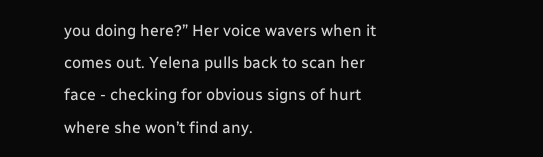you doing here?” Her voice wavers when it comes out. Yelena pulls back to scan her face - checking for obvious signs of hurt where she won’t find any.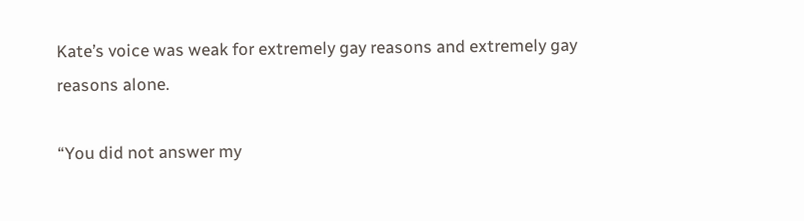Kate’s voice was weak for extremely gay reasons and extremely gay reasons alone.

“You did not answer my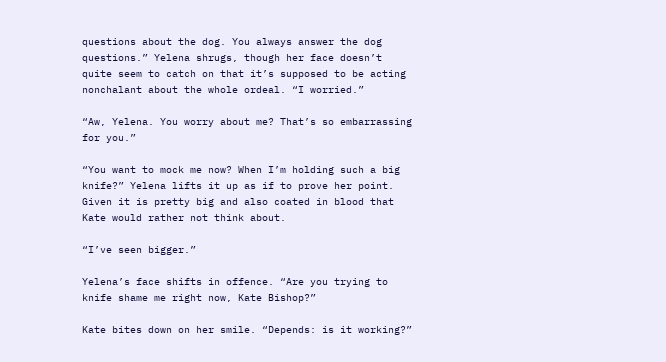questions about the dog. You always answer the dog questions.” Yelena shrugs, though her face doesn’t quite seem to catch on that it’s supposed to be acting nonchalant about the whole ordeal. “I worried.”

“Aw, Yelena. You worry about me? That’s so embarrassing for you.”

“You want to mock me now? When I’m holding such a big knife?” Yelena lifts it up as if to prove her point. Given it is pretty big and also coated in blood that Kate would rather not think about.

“I’ve seen bigger.”

Yelena’s face shifts in offence. “Are you trying to knife shame me right now, Kate Bishop?”

Kate bites down on her smile. “Depends: is it working?”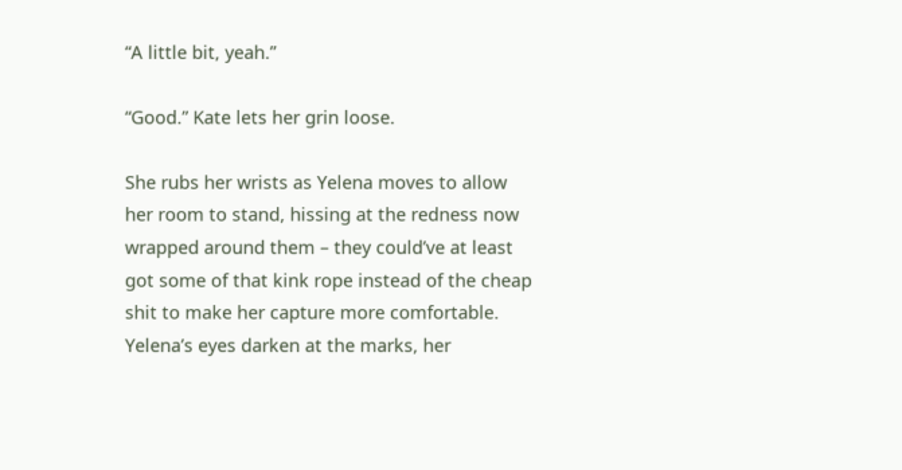“A little bit, yeah.”

“Good.” Kate lets her grin loose.

She rubs her wrists as Yelena moves to allow her room to stand, hissing at the redness now wrapped around them – they could’ve at least got some of that kink rope instead of the cheap shit to make her capture more comfortable. Yelena’s eyes darken at the marks, her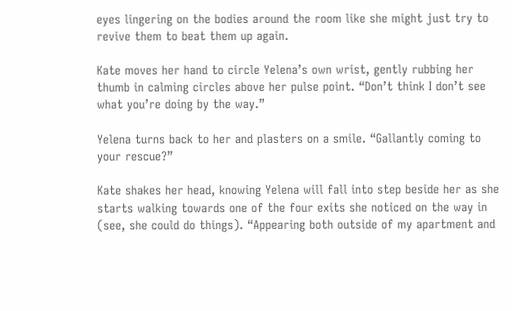eyes lingering on the bodies around the room like she might just try to revive them to beat them up again.

Kate moves her hand to circle Yelena’s own wrist, gently rubbing her thumb in calming circles above her pulse point. “Don’t think I don’t see what you’re doing by the way.”

Yelena turns back to her and plasters on a smile. “Gallantly coming to your rescue?”

Kate shakes her head, knowing Yelena will fall into step beside her as she starts walking towards one of the four exits she noticed on the way in (see, she could do things). “Appearing both outside of my apartment and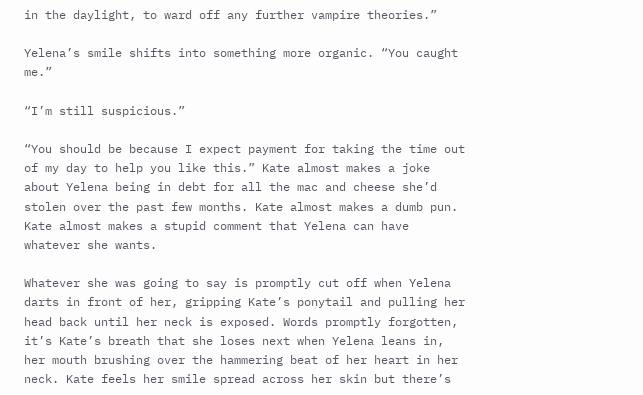in the daylight, to ward off any further vampire theories.”

Yelena’s smile shifts into something more organic. “You caught me.”

“I’m still suspicious.”

“You should be because I expect payment for taking the time out of my day to help you like this.” Kate almost makes a joke about Yelena being in debt for all the mac and cheese she’d stolen over the past few months. Kate almost makes a dumb pun. Kate almost makes a stupid comment that Yelena can have whatever she wants.

Whatever she was going to say is promptly cut off when Yelena darts in front of her, gripping Kate’s ponytail and pulling her head back until her neck is exposed. Words promptly forgotten, it’s Kate’s breath that she loses next when Yelena leans in, her mouth brushing over the hammering beat of her heart in her neck. Kate feels her smile spread across her skin but there’s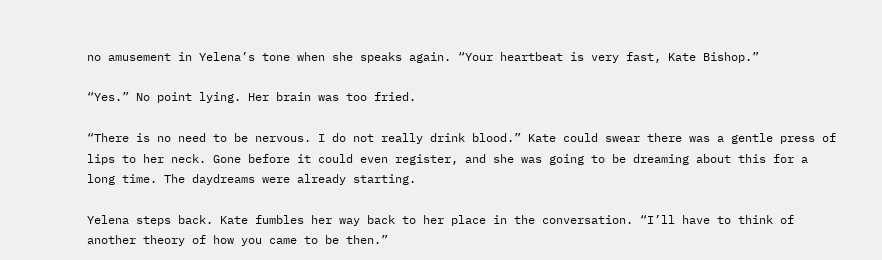no amusement in Yelena’s tone when she speaks again. “Your heartbeat is very fast, Kate Bishop.”

“Yes.” No point lying. Her brain was too fried.

“There is no need to be nervous. I do not really drink blood.” Kate could swear there was a gentle press of lips to her neck. Gone before it could even register, and she was going to be dreaming about this for a long time. The daydreams were already starting.

Yelena steps back. Kate fumbles her way back to her place in the conversation. “I’ll have to think of another theory of how you came to be then.”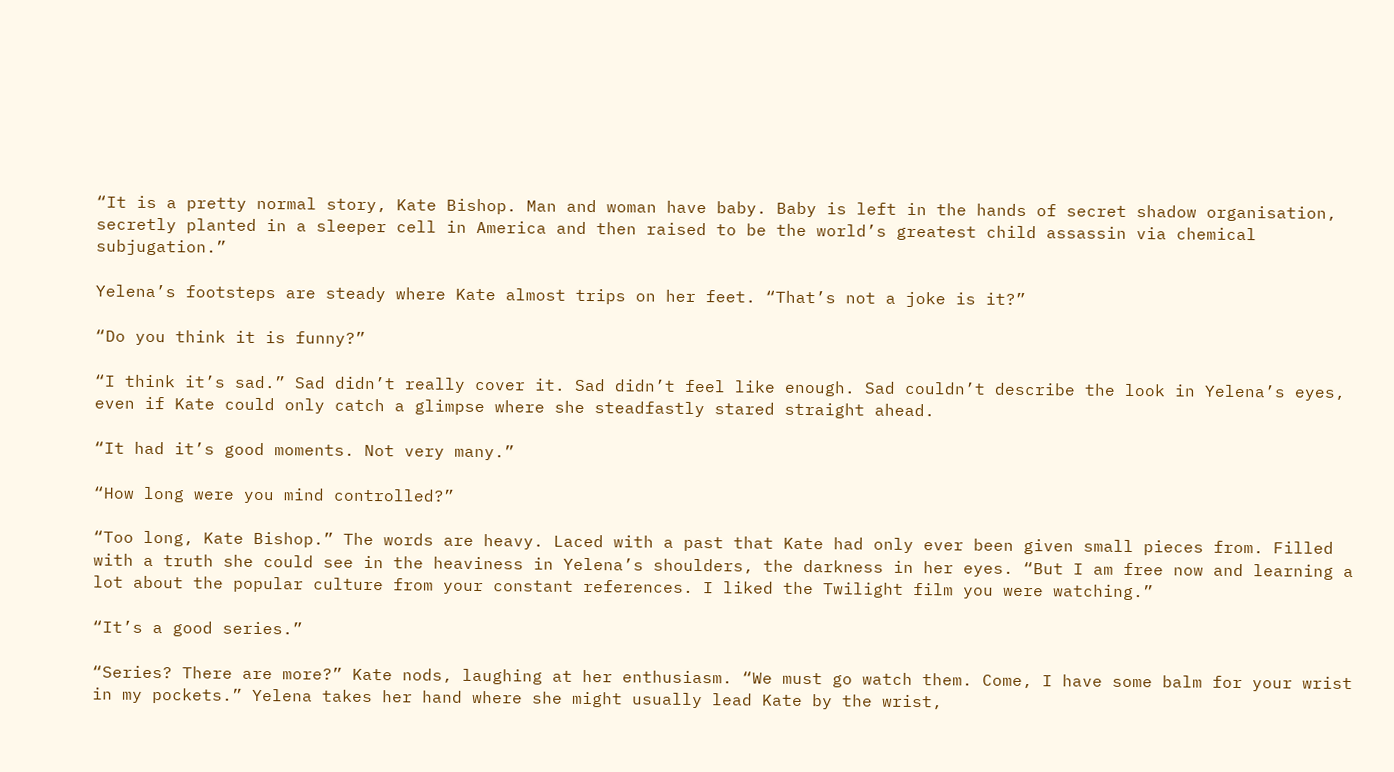“It is a pretty normal story, Kate Bishop. Man and woman have baby. Baby is left in the hands of secret shadow organisation, secretly planted in a sleeper cell in America and then raised to be the world’s greatest child assassin via chemical subjugation.”

Yelena’s footsteps are steady where Kate almost trips on her feet. “That’s not a joke is it?”

“Do you think it is funny?”

“I think it’s sad.” Sad didn’t really cover it. Sad didn’t feel like enough. Sad couldn’t describe the look in Yelena’s eyes, even if Kate could only catch a glimpse where she steadfastly stared straight ahead.

“It had it’s good moments. Not very many.”

“How long were you mind controlled?”

“Too long, Kate Bishop.” The words are heavy. Laced with a past that Kate had only ever been given small pieces from. Filled with a truth she could see in the heaviness in Yelena’s shoulders, the darkness in her eyes. “But I am free now and learning a lot about the popular culture from your constant references. I liked the Twilight film you were watching.”

“It’s a good series.”

“Series? There are more?” Kate nods, laughing at her enthusiasm. “We must go watch them. Come, I have some balm for your wrist in my pockets.” Yelena takes her hand where she might usually lead Kate by the wrist,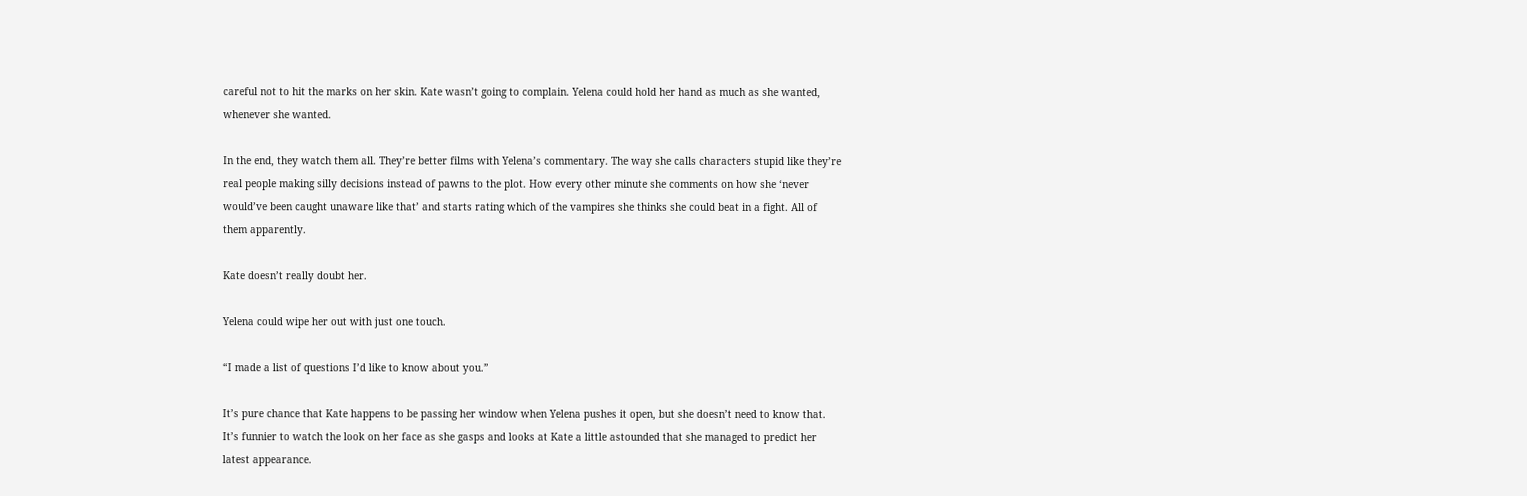careful not to hit the marks on her skin. Kate wasn’t going to complain. Yelena could hold her hand as much as she wanted, whenever she wanted.

In the end, they watch them all. They’re better films with Yelena’s commentary. The way she calls characters stupid like they’re real people making silly decisions instead of pawns to the plot. How every other minute she comments on how she ‘never would’ve been caught unaware like that’ and starts rating which of the vampires she thinks she could beat in a fight. All of them apparently.

Kate doesn’t really doubt her.

Yelena could wipe her out with just one touch.

“I made a list of questions I’d like to know about you.”

It’s pure chance that Kate happens to be passing her window when Yelena pushes it open, but she doesn’t need to know that. It’s funnier to watch the look on her face as she gasps and looks at Kate a little astounded that she managed to predict her latest appearance.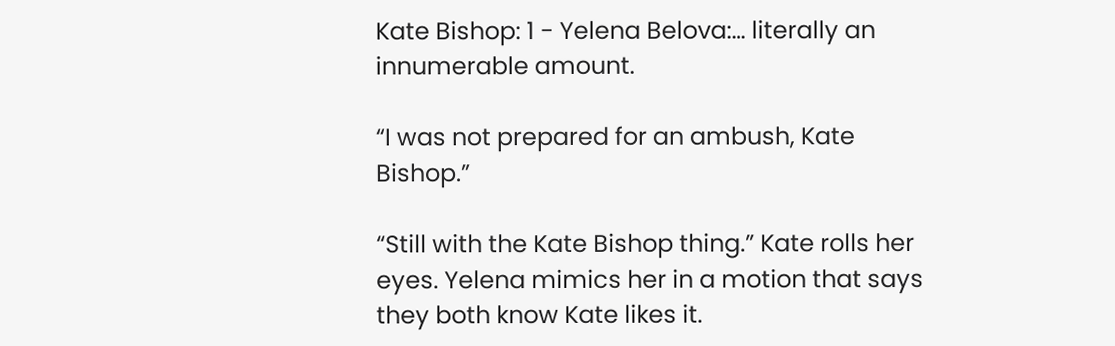Kate Bishop: 1 - Yelena Belova:… literally an innumerable amount.

“I was not prepared for an ambush, Kate Bishop.”

“Still with the Kate Bishop thing.” Kate rolls her eyes. Yelena mimics her in a motion that says they both know Kate likes it.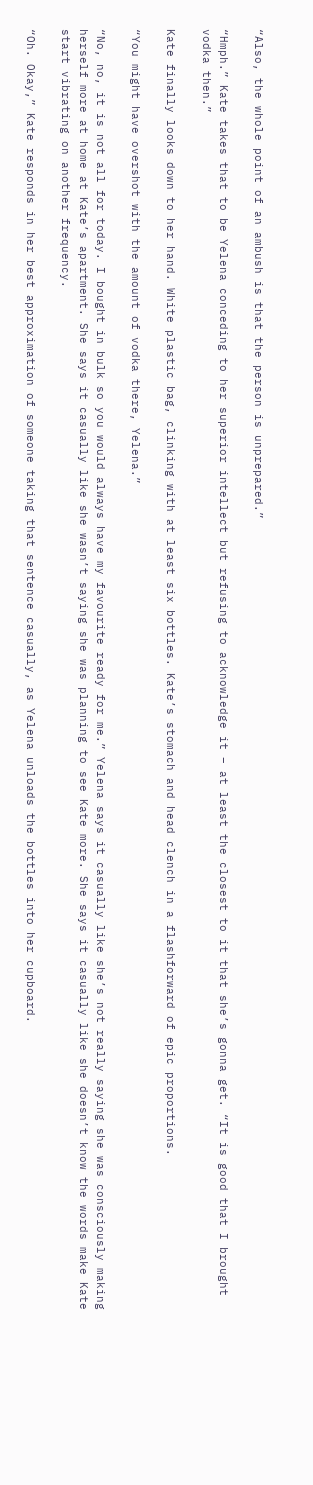“Also, the whole point of an ambush is that the person is unprepared.”

“Hmph.” Kate takes that to be Yelena conceding to her superior intellect but refusing to acknowledge it – at least the closest to it that she’s gonna get. “It is good that I brought vodka then.”

Kate finally looks down to her hand. White plastic bag, clinking with at least six bottles. Kate’s stomach and head clench in a flashforward of epic proportions.

“You might have overshot with the amount of vodka there, Yelena.”

“No, no, it is not all for today. I bought in bulk so you would always have my favourite ready for me.” Yelena says it casually like she’s not really saying she was consciously making herself more at home at Kate’s apartment. She says it casually like she wasn’t saying she was planning to see Kate more. She says it casually like she doesn’t know the words make Kate start vibrating on another frequency.

“Oh. Okay,” Kate responds in her best approximation of someone taking that sentence casually, as Yelena unloads the bottles into her cupboard.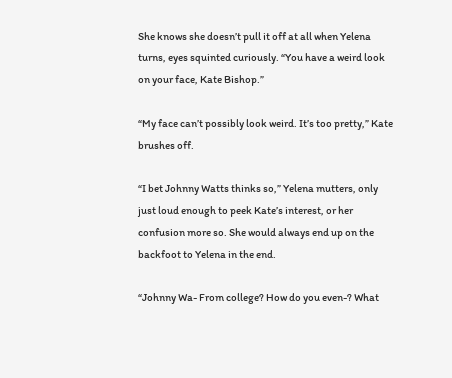She knows she doesn’t pull it off at all when Yelena turns, eyes squinted curiously. “You have a weird look on your face, Kate Bishop.”

“My face can’t possibly look weird. It’s too pretty,” Kate brushes off.

“I bet Johnny Watts thinks so,” Yelena mutters, only just loud enough to peek Kate’s interest, or her confusion more so. She would always end up on the backfoot to Yelena in the end.

“Johnny Wa- From college? How do you even-? What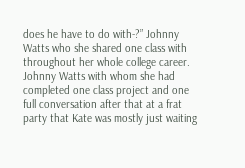does he have to do with-?” Johnny Watts who she shared one class with throughout her whole college career. Johnny Watts with whom she had completed one class project and one full conversation after that at a frat party that Kate was mostly just waiting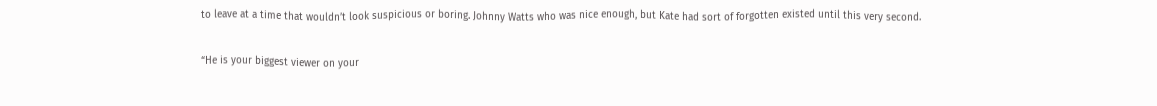to leave at a time that wouldn’t look suspicious or boring. Johnny Watts who was nice enough, but Kate had sort of forgotten existed until this very second.

“He is your biggest viewer on your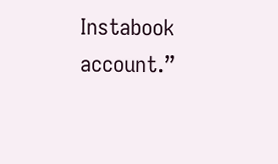Instabook account.”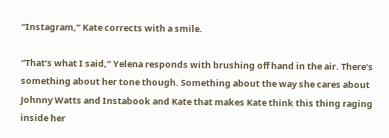“Instagram,” Kate corrects with a smile.

“That’s what I said,” Yelena responds with brushing off hand in the air. There’s something about her tone though. Something about the way she cares about Johnny Watts and Instabook and Kate that makes Kate think this thing raging inside her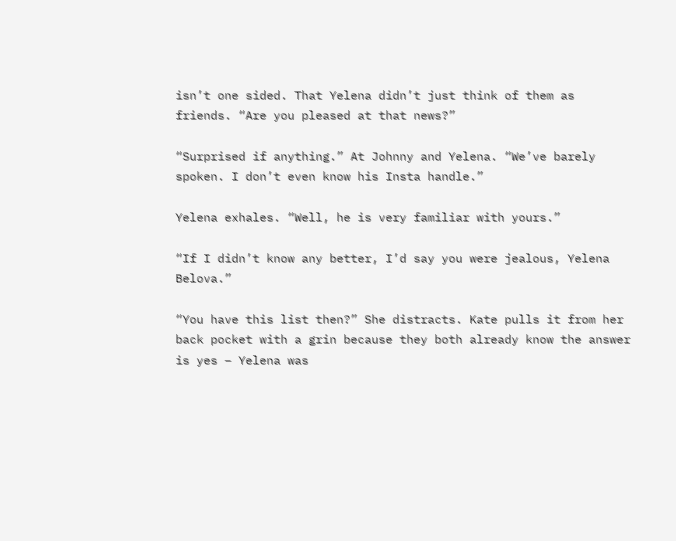isn’t one sided. That Yelena didn’t just think of them as friends. “Are you pleased at that news?”

“Surprised if anything.” At Johnny and Yelena. “We’ve barely spoken. I don’t even know his Insta handle.”

Yelena exhales. “Well, he is very familiar with yours.”

“If I didn’t know any better, I’d say you were jealous, Yelena Belova.”

“You have this list then?” She distracts. Kate pulls it from her back pocket with a grin because they both already know the answer is yes – Yelena was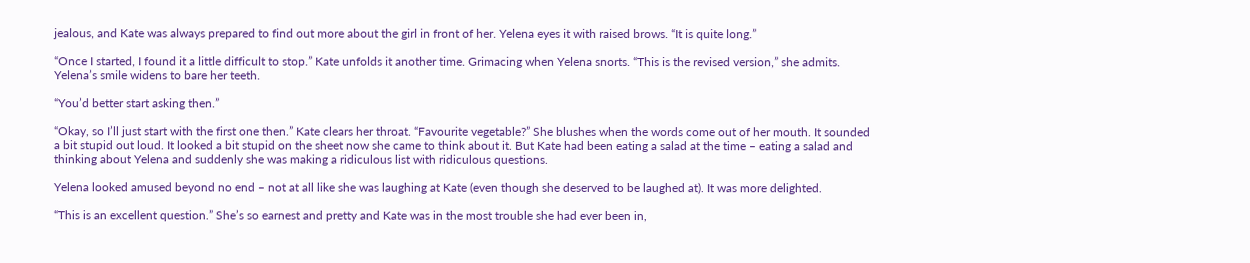jealous, and Kate was always prepared to find out more about the girl in front of her. Yelena eyes it with raised brows. “It is quite long.”

“Once I started, I found it a little difficult to stop.” Kate unfolds it another time. Grimacing when Yelena snorts. “This is the revised version,” she admits. Yelena’s smile widens to bare her teeth.

“You’d better start asking then.”

“Okay, so I’ll just start with the first one then.” Kate clears her throat. “Favourite vegetable?” She blushes when the words come out of her mouth. It sounded a bit stupid out loud. It looked a bit stupid on the sheet now she came to think about it. But Kate had been eating a salad at the time – eating a salad and thinking about Yelena and suddenly she was making a ridiculous list with ridiculous questions.

Yelena looked amused beyond no end – not at all like she was laughing at Kate (even though she deserved to be laughed at). It was more delighted.

“This is an excellent question.” She’s so earnest and pretty and Kate was in the most trouble she had ever been in,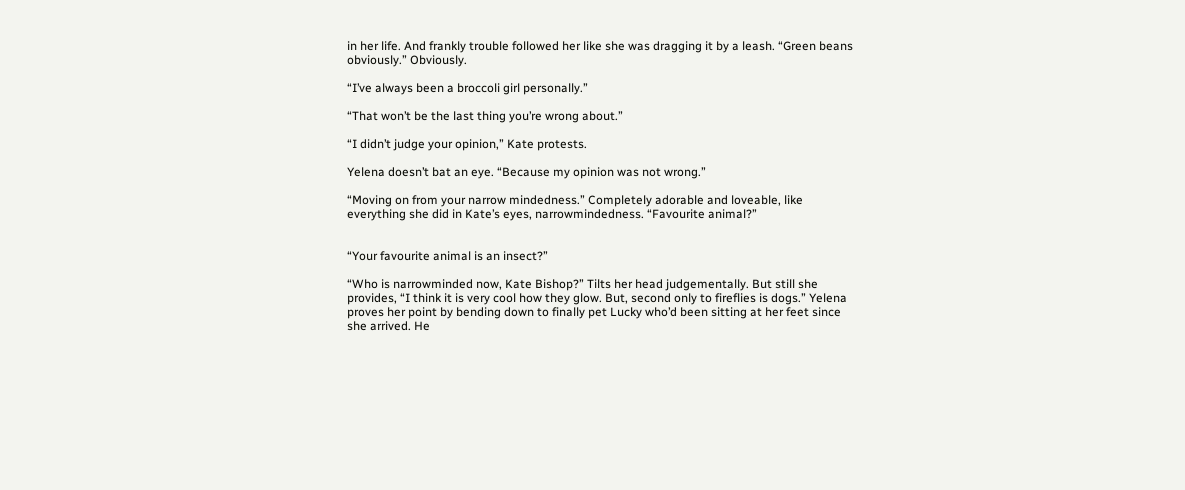in her life. And frankly trouble followed her like she was dragging it by a leash. “Green beans obviously.” Obviously.

“I’ve always been a broccoli girl personally.”

“That won’t be the last thing you’re wrong about.”

“I didn’t judge your opinion,” Kate protests.

Yelena doesn’t bat an eye. “Because my opinion was not wrong.”

“Moving on from your narrow mindedness.” Completely adorable and loveable, like everything she did in Kate’s eyes, narrowmindedness. “Favourite animal?”


“Your favourite animal is an insect?”

“Who is narrowminded now, Kate Bishop?” Tilts her head judgementally. But still she provides, “I think it is very cool how they glow. But, second only to fireflies is dogs.” Yelena proves her point by bending down to finally pet Lucky who’d been sitting at her feet since she arrived. He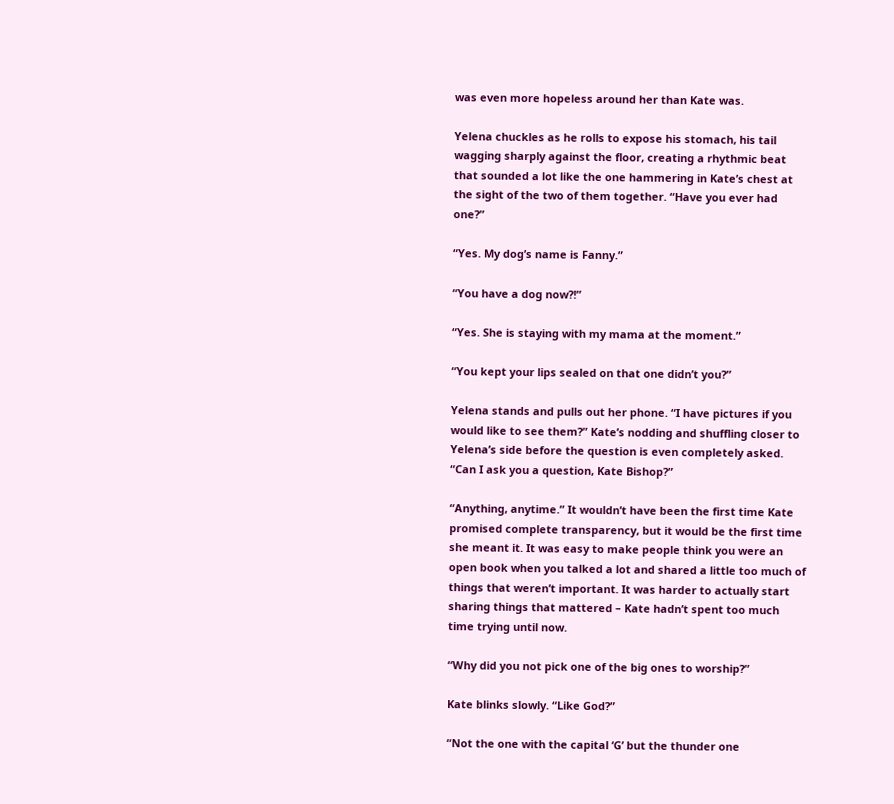was even more hopeless around her than Kate was.

Yelena chuckles as he rolls to expose his stomach, his tail wagging sharply against the floor, creating a rhythmic beat that sounded a lot like the one hammering in Kate’s chest at the sight of the two of them together. “Have you ever had one?”

“Yes. My dog’s name is Fanny.”

“You have a dog now?!”

“Yes. She is staying with my mama at the moment.”

“You kept your lips sealed on that one didn’t you?”

Yelena stands and pulls out her phone. “I have pictures if you would like to see them?” Kate’s nodding and shuffling closer to Yelena’s side before the question is even completely asked. “Can I ask you a question, Kate Bishop?”

“Anything, anytime.” It wouldn’t have been the first time Kate promised complete transparency, but it would be the first time she meant it. It was easy to make people think you were an open book when you talked a lot and shared a little too much of things that weren’t important. It was harder to actually start sharing things that mattered – Kate hadn’t spent too much time trying until now.

“Why did you not pick one of the big ones to worship?”

Kate blinks slowly. “Like God?”

“Not the one with the capital ‘G’ but the thunder one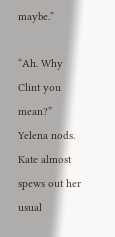maybe.”

“Ah. Why Clint you mean?” Yelena nods. Kate almost spews out her usual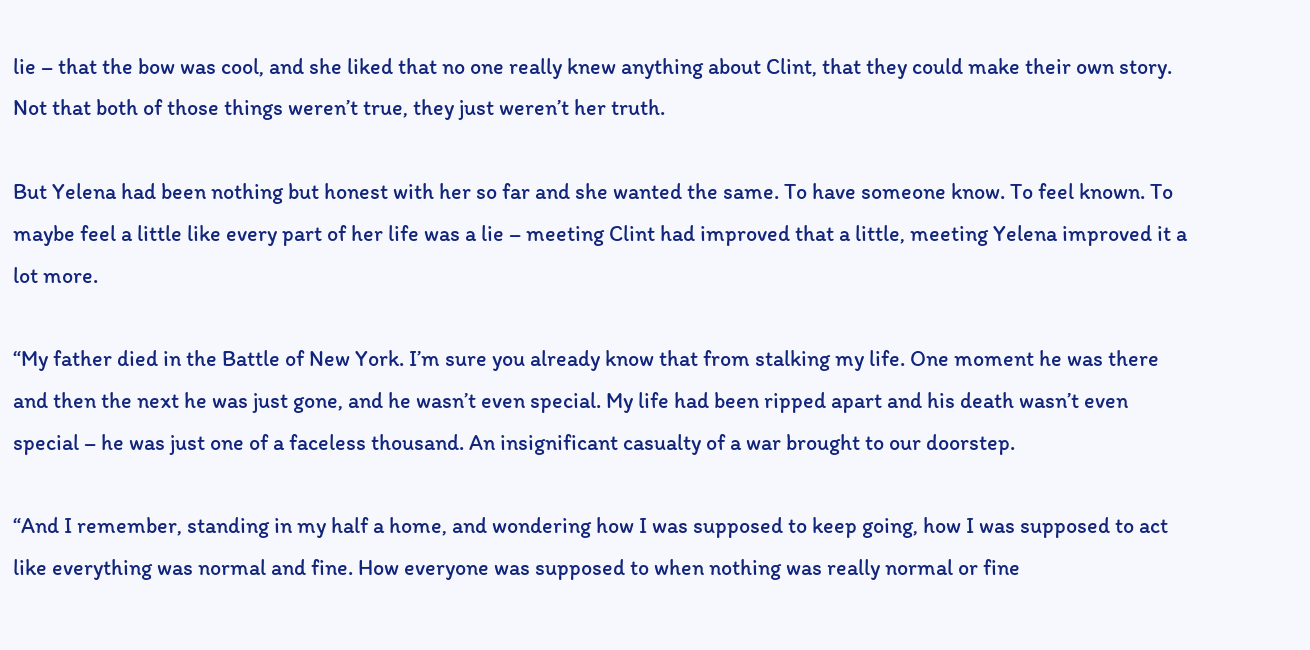lie – that the bow was cool, and she liked that no one really knew anything about Clint, that they could make their own story. Not that both of those things weren’t true, they just weren’t her truth.

But Yelena had been nothing but honest with her so far and she wanted the same. To have someone know. To feel known. To maybe feel a little like every part of her life was a lie – meeting Clint had improved that a little, meeting Yelena improved it a lot more.

“My father died in the Battle of New York. I’m sure you already know that from stalking my life. One moment he was there and then the next he was just gone, and he wasn’t even special. My life had been ripped apart and his death wasn’t even special – he was just one of a faceless thousand. An insignificant casualty of a war brought to our doorstep.

“And I remember, standing in my half a home, and wondering how I was supposed to keep going, how I was supposed to act like everything was normal and fine. How everyone was supposed to when nothing was really normal or fine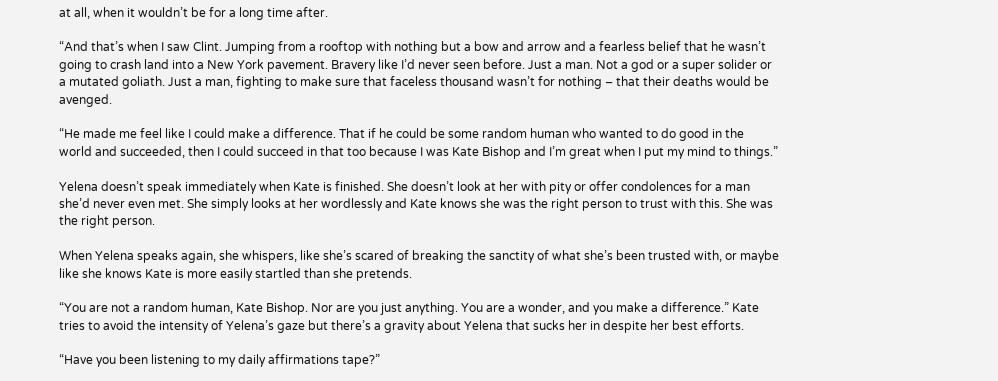at all, when it wouldn’t be for a long time after.

“And that’s when I saw Clint. Jumping from a rooftop with nothing but a bow and arrow and a fearless belief that he wasn’t going to crash land into a New York pavement. Bravery like I’d never seen before. Just a man. Not a god or a super solider or a mutated goliath. Just a man, fighting to make sure that faceless thousand wasn’t for nothing – that their deaths would be avenged.

“He made me feel like I could make a difference. That if he could be some random human who wanted to do good in the world and succeeded, then I could succeed in that too because I was Kate Bishop and I’m great when I put my mind to things.”

Yelena doesn’t speak immediately when Kate is finished. She doesn’t look at her with pity or offer condolences for a man she’d never even met. She simply looks at her wordlessly and Kate knows she was the right person to trust with this. She was the right person.

When Yelena speaks again, she whispers, like she’s scared of breaking the sanctity of what she’s been trusted with, or maybe like she knows Kate is more easily startled than she pretends.

“You are not a random human, Kate Bishop. Nor are you just anything. You are a wonder, and you make a difference.” Kate tries to avoid the intensity of Yelena’s gaze but there’s a gravity about Yelena that sucks her in despite her best efforts.

“Have you been listening to my daily affirmations tape?”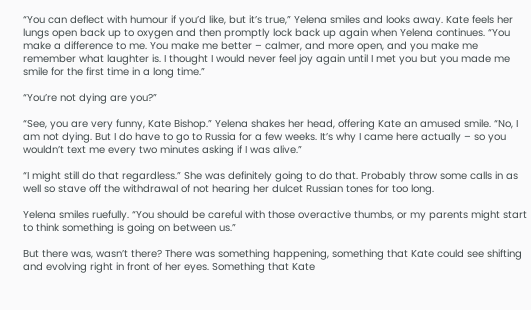“You can deflect with humour if you’d like, but it’s true,” Yelena smiles and looks away. Kate feels her lungs open back up to oxygen and then promptly lock back up again when Yelena continues. “You make a difference to me. You make me better – calmer, and more open, and you make me remember what laughter is. I thought I would never feel joy again until I met you but you made me smile for the first time in a long time.”

“You’re not dying are you?”

“See, you are very funny, Kate Bishop.” Yelena shakes her head, offering Kate an amused smile. “No, I am not dying. But I do have to go to Russia for a few weeks. It’s why I came here actually – so you wouldn’t text me every two minutes asking if I was alive.”

“I might still do that regardless.” She was definitely going to do that. Probably throw some calls in as well so stave off the withdrawal of not hearing her dulcet Russian tones for too long.

Yelena smiles ruefully. “You should be careful with those overactive thumbs, or my parents might start to think something is going on between us.”

But there was, wasn’t there? There was something happening, something that Kate could see shifting and evolving right in front of her eyes. Something that Kate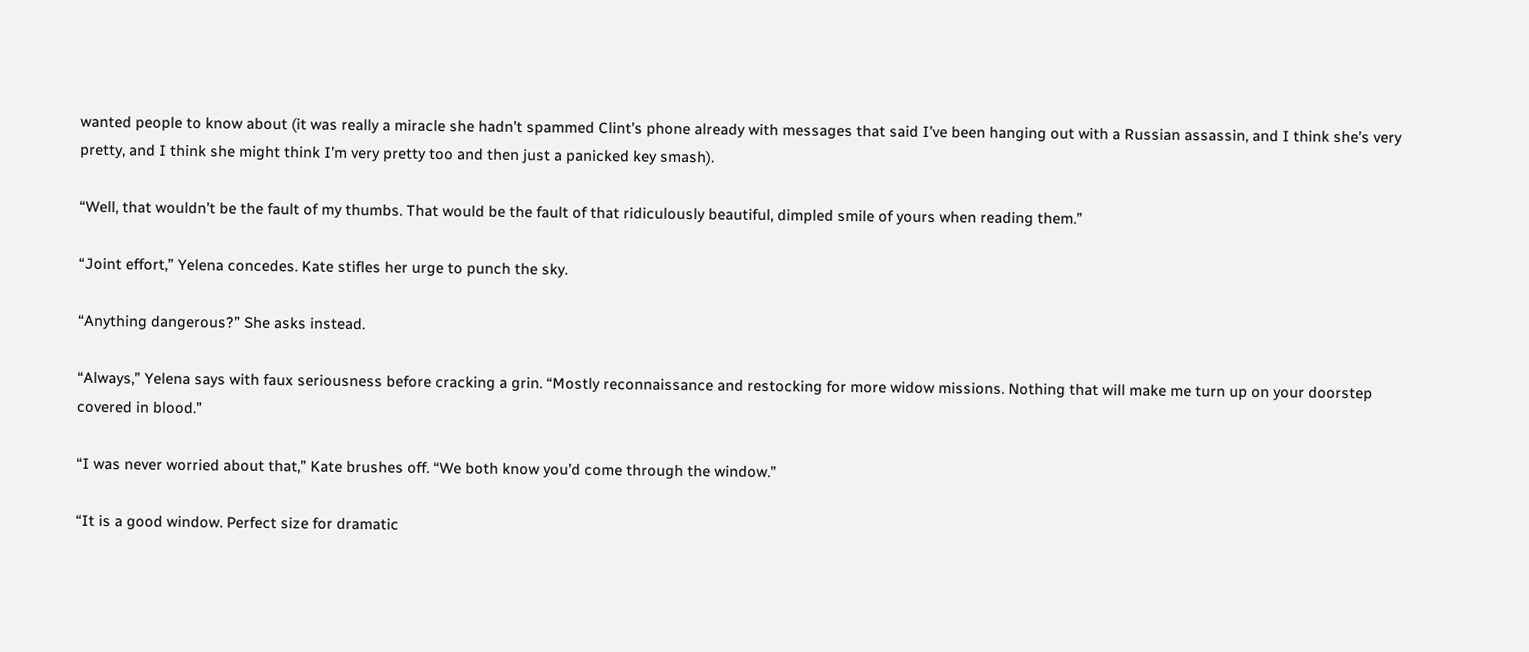wanted people to know about (it was really a miracle she hadn’t spammed Clint’s phone already with messages that said I’ve been hanging out with a Russian assassin, and I think she’s very pretty, and I think she might think I’m very pretty too and then just a panicked key smash).

“Well, that wouldn’t be the fault of my thumbs. That would be the fault of that ridiculously beautiful, dimpled smile of yours when reading them.”

“Joint effort,” Yelena concedes. Kate stifles her urge to punch the sky.

“Anything dangerous?” She asks instead.

“Always,” Yelena says with faux seriousness before cracking a grin. “Mostly reconnaissance and restocking for more widow missions. Nothing that will make me turn up on your doorstep covered in blood.”

“I was never worried about that,” Kate brushes off. “We both know you’d come through the window.”

“It is a good window. Perfect size for dramatic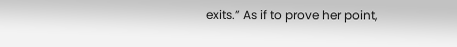exits.” As if to prove her point,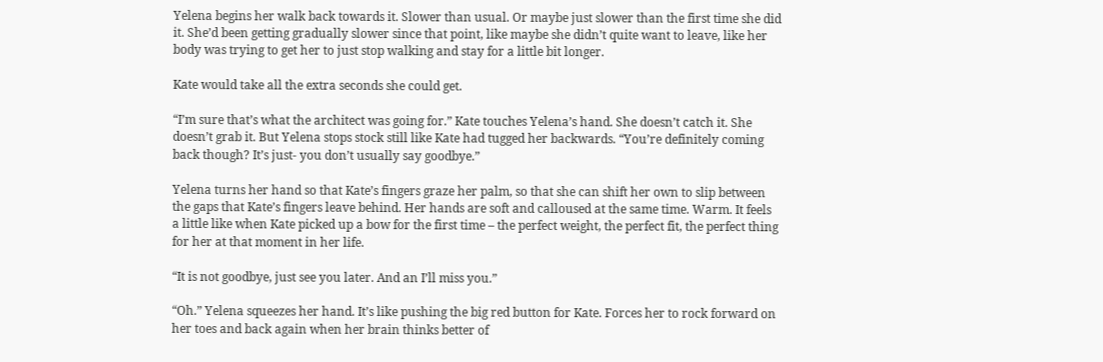Yelena begins her walk back towards it. Slower than usual. Or maybe just slower than the first time she did it. She’d been getting gradually slower since that point, like maybe she didn’t quite want to leave, like her body was trying to get her to just stop walking and stay for a little bit longer.

Kate would take all the extra seconds she could get.

“I’m sure that’s what the architect was going for.” Kate touches Yelena’s hand. She doesn’t catch it. She doesn’t grab it. But Yelena stops stock still like Kate had tugged her backwards. “You’re definitely coming back though? It’s just- you don’t usually say goodbye.”

Yelena turns her hand so that Kate’s fingers graze her palm, so that she can shift her own to slip between the gaps that Kate’s fingers leave behind. Her hands are soft and calloused at the same time. Warm. It feels a little like when Kate picked up a bow for the first time – the perfect weight, the perfect fit, the perfect thing for her at that moment in her life.

“It is not goodbye, just see you later. And an I’ll miss you.”

“Oh.” Yelena squeezes her hand. It’s like pushing the big red button for Kate. Forces her to rock forward on her toes and back again when her brain thinks better of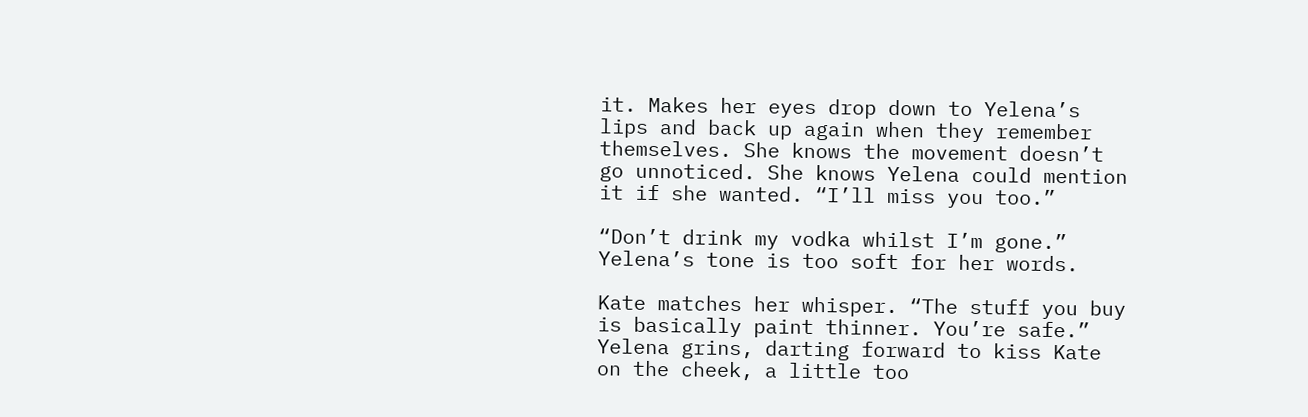it. Makes her eyes drop down to Yelena’s lips and back up again when they remember themselves. She knows the movement doesn’t go unnoticed. She knows Yelena could mention it if she wanted. “I’ll miss you too.”

“Don’t drink my vodka whilst I’m gone.” Yelena’s tone is too soft for her words.

Kate matches her whisper. “The stuff you buy is basically paint thinner. You’re safe.” Yelena grins, darting forward to kiss Kate on the cheek, a little too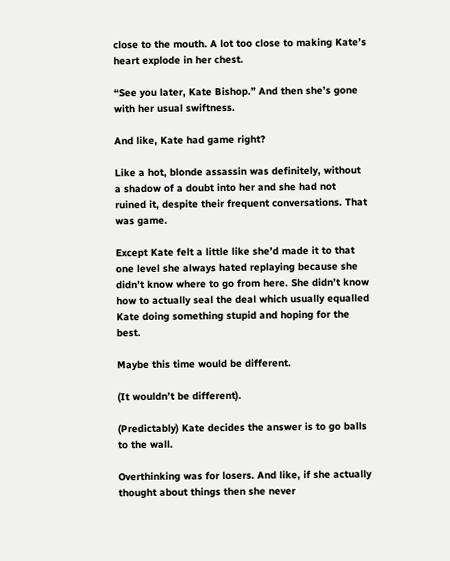close to the mouth. A lot too close to making Kate’s heart explode in her chest.

“See you later, Kate Bishop.” And then she’s gone with her usual swiftness.

And like, Kate had game right?

Like a hot, blonde assassin was definitely, without a shadow of a doubt into her and she had not ruined it, despite their frequent conversations. That was game.

Except Kate felt a little like she’d made it to that one level she always hated replaying because she didn’t know where to go from here. She didn’t know how to actually seal the deal which usually equalled Kate doing something stupid and hoping for the best.

Maybe this time would be different.

(It wouldn’t be different).

(Predictably) Kate decides the answer is to go balls to the wall.

Overthinking was for losers. And like, if she actually thought about things then she never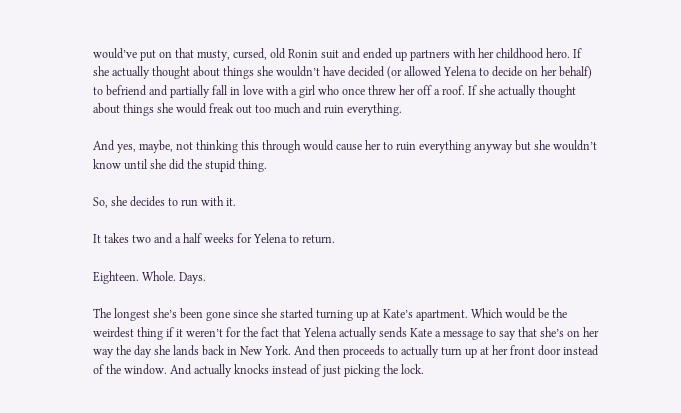would’ve put on that musty, cursed, old Ronin suit and ended up partners with her childhood hero. If she actually thought about things she wouldn’t have decided (or allowed Yelena to decide on her behalf) to befriend and partially fall in love with a girl who once threw her off a roof. If she actually thought about things she would freak out too much and ruin everything.

And yes, maybe, not thinking this through would cause her to ruin everything anyway but she wouldn’t know until she did the stupid thing.

So, she decides to run with it.

It takes two and a half weeks for Yelena to return.

Eighteen. Whole. Days.

The longest she’s been gone since she started turning up at Kate’s apartment. Which would be the weirdest thing if it weren’t for the fact that Yelena actually sends Kate a message to say that she’s on her way the day she lands back in New York. And then proceeds to actually turn up at her front door instead of the window. And actually knocks instead of just picking the lock.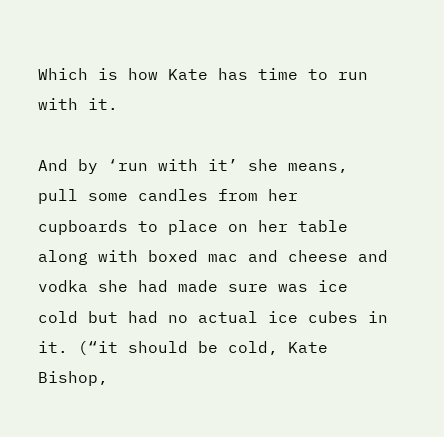Which is how Kate has time to run with it.

And by ‘run with it’ she means, pull some candles from her cupboards to place on her table along with boxed mac and cheese and vodka she had made sure was ice cold but had no actual ice cubes in it. (“it should be cold, Kate Bishop,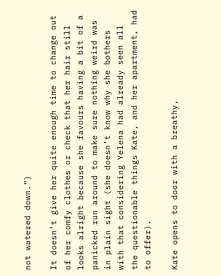not watered down.”)

It doesn’t give her quite enough time to change out of her comfy clothes or check that her hair still looks alright because she favours having a bit of a panicked run around to make sure nothing weird was in plain sight (she doesn’t know why she bothers with that considering Yelena had already seen all the questionable things Kate, and her apartment, had to offer).

Kate opens to door with a breathy,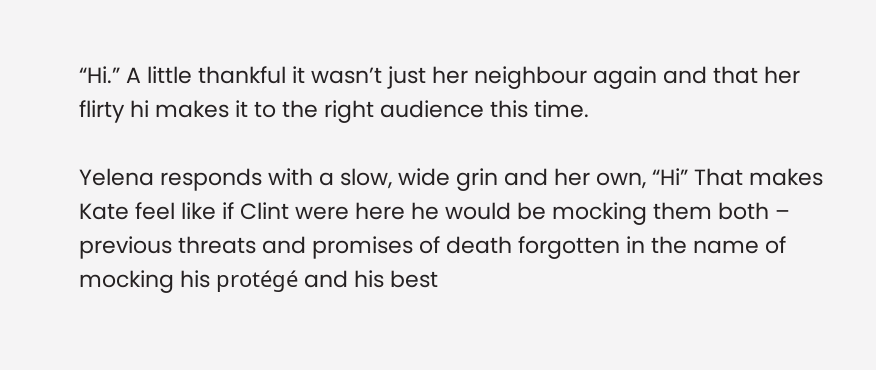“Hi.” A little thankful it wasn’t just her neighbour again and that her flirty hi makes it to the right audience this time.

Yelena responds with a slow, wide grin and her own, “Hi” That makes Kate feel like if Clint were here he would be mocking them both – previous threats and promises of death forgotten in the name of mocking his protégé and his best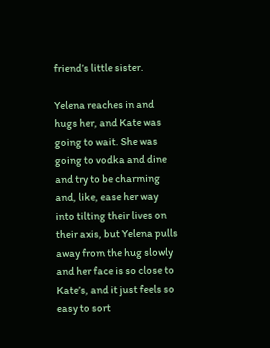friend’s little sister.

Yelena reaches in and hugs her, and Kate was going to wait. She was going to vodka and dine and try to be charming and, like, ease her way into tilting their lives on their axis, but Yelena pulls away from the hug slowly and her face is so close to Kate’s, and it just feels so easy to sort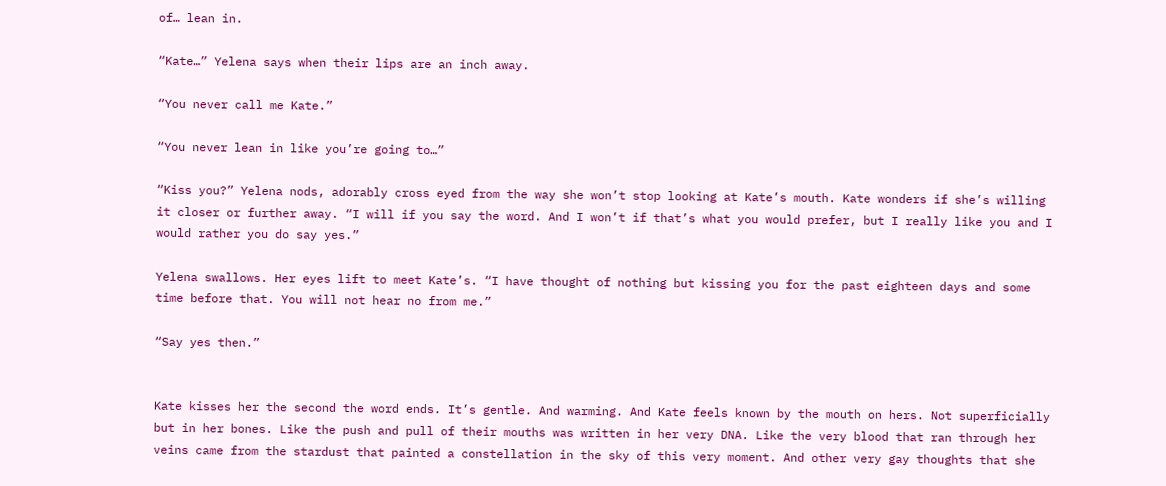of… lean in.

“Kate…” Yelena says when their lips are an inch away.

“You never call me Kate.”

“You never lean in like you’re going to…”

“Kiss you?” Yelena nods, adorably cross eyed from the way she won’t stop looking at Kate’s mouth. Kate wonders if she’s willing it closer or further away. “I will if you say the word. And I won’t if that’s what you would prefer, but I really like you and I would rather you do say yes.”

Yelena swallows. Her eyes lift to meet Kate’s. “I have thought of nothing but kissing you for the past eighteen days and some time before that. You will not hear no from me.”

“Say yes then.”


Kate kisses her the second the word ends. It’s gentle. And warming. And Kate feels known by the mouth on hers. Not superficially but in her bones. Like the push and pull of their mouths was written in her very DNA. Like the very blood that ran through her veins came from the stardust that painted a constellation in the sky of this very moment. And other very gay thoughts that she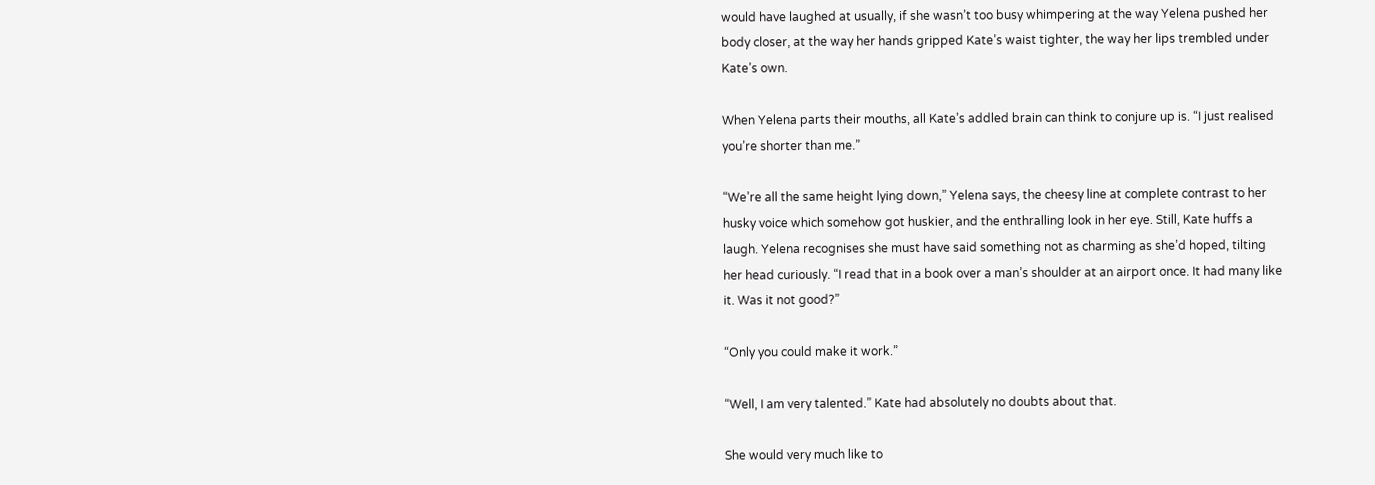would have laughed at usually, if she wasn’t too busy whimpering at the way Yelena pushed her body closer, at the way her hands gripped Kate’s waist tighter, the way her lips trembled under Kate’s own.

When Yelena parts their mouths, all Kate’s addled brain can think to conjure up is. “I just realised you’re shorter than me.”

“We’re all the same height lying down,” Yelena says, the cheesy line at complete contrast to her husky voice which somehow got huskier, and the enthralling look in her eye. Still, Kate huffs a laugh. Yelena recognises she must have said something not as charming as she’d hoped, tilting her head curiously. “I read that in a book over a man’s shoulder at an airport once. It had many like it. Was it not good?”

“Only you could make it work.”

“Well, I am very talented.” Kate had absolutely no doubts about that.

She would very much like to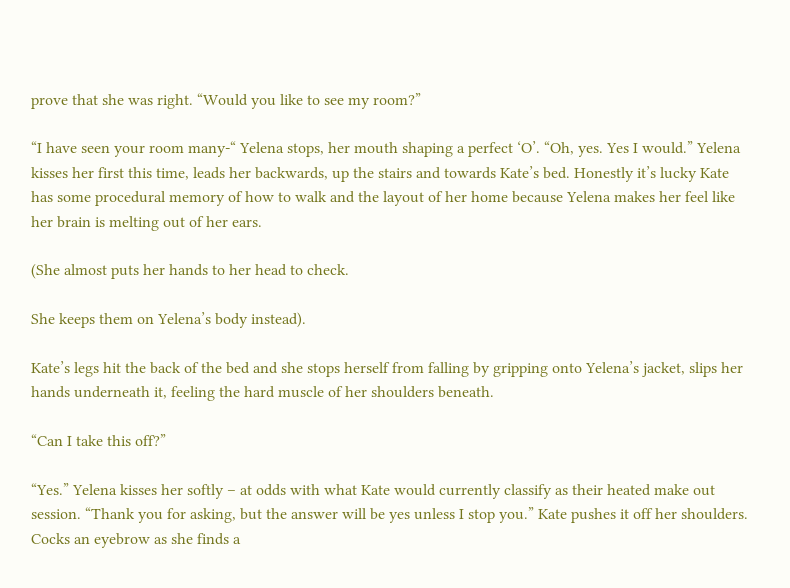prove that she was right. “Would you like to see my room?”

“I have seen your room many-“ Yelena stops, her mouth shaping a perfect ‘O’. “Oh, yes. Yes I would.” Yelena kisses her first this time, leads her backwards, up the stairs and towards Kate’s bed. Honestly it’s lucky Kate has some procedural memory of how to walk and the layout of her home because Yelena makes her feel like her brain is melting out of her ears.

(She almost puts her hands to her head to check.

She keeps them on Yelena’s body instead).

Kate’s legs hit the back of the bed and she stops herself from falling by gripping onto Yelena’s jacket, slips her hands underneath it, feeling the hard muscle of her shoulders beneath.

“Can I take this off?”

“Yes.” Yelena kisses her softly – at odds with what Kate would currently classify as their heated make out session. “Thank you for asking, but the answer will be yes unless I stop you.” Kate pushes it off her shoulders. Cocks an eyebrow as she finds a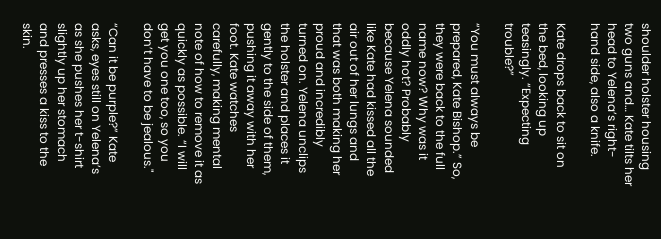shoulder holster housing two guns and… Kate tilts her head to Yelena’s right-hand side, also a knife.

Kate drops back to sit on the bed, looking up teasingly. “Expecting trouble?”

“You must always be prepared, Kate Bishop.” So, they were back to the full name now? Why was it oddly hot? Probably because Yelena sounded like Kate had kissed all the air out of her lungs and that was both making her proud and incredibly turned on. Yelena unclips the holster and places it gently to the side of them, pushing it away with her foot. Kate watches carefully, making mental note of how to remove it as quickly as possible. “I will get you one too, so you don’t have to be jealous."

“Can it be purple?” Kate asks, eyes still on Yelena’s as she pushes her t-shirt slightly up her stomach and presses a kiss to the skin.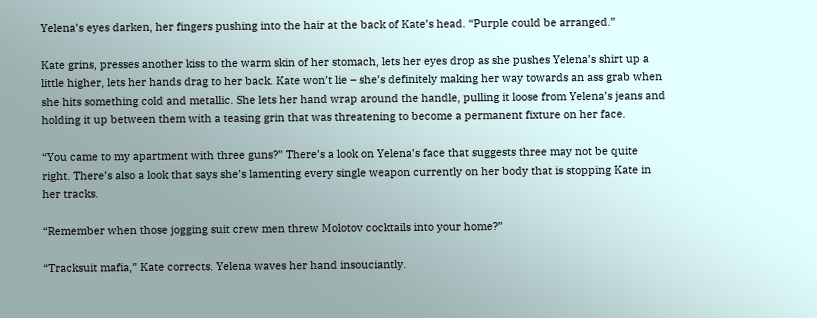Yelena’s eyes darken, her fingers pushing into the hair at the back of Kate’s head. “Purple could be arranged.”

Kate grins, presses another kiss to the warm skin of her stomach, lets her eyes drop as she pushes Yelena’s shirt up a little higher, lets her hands drag to her back. Kate won’t lie – she’s definitely making her way towards an ass grab when she hits something cold and metallic. She lets her hand wrap around the handle, pulling it loose from Yelena’s jeans and holding it up between them with a teasing grin that was threatening to become a permanent fixture on her face.

“You came to my apartment with three guns?” There’s a look on Yelena’s face that suggests three may not be quite right. There’s also a look that says she’s lamenting every single weapon currently on her body that is stopping Kate in her tracks.

“Remember when those jogging suit crew men threw Molotov cocktails into your home?”

“Tracksuit mafia,” Kate corrects. Yelena waves her hand insouciantly.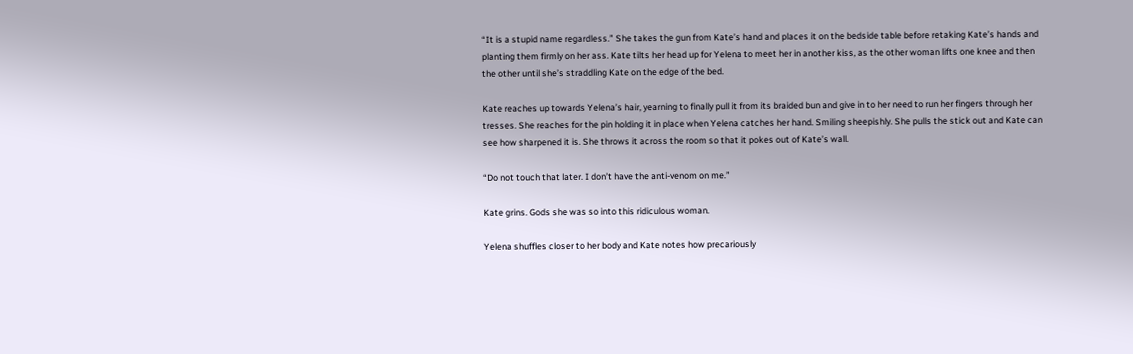“It is a stupid name regardless.” She takes the gun from Kate’s hand and places it on the bedside table before retaking Kate’s hands and planting them firmly on her ass. Kate tilts her head up for Yelena to meet her in another kiss, as the other woman lifts one knee and then the other until she’s straddling Kate on the edge of the bed.

Kate reaches up towards Yelena’s hair, yearning to finally pull it from its braided bun and give in to her need to run her fingers through her tresses. She reaches for the pin holding it in place when Yelena catches her hand. Smiling sheepishly. She pulls the stick out and Kate can see how sharpened it is. She throws it across the room so that it pokes out of Kate’s wall.

“Do not touch that later. I don’t have the anti-venom on me.”

Kate grins. Gods she was so into this ridiculous woman.

Yelena shuffles closer to her body and Kate notes how precariously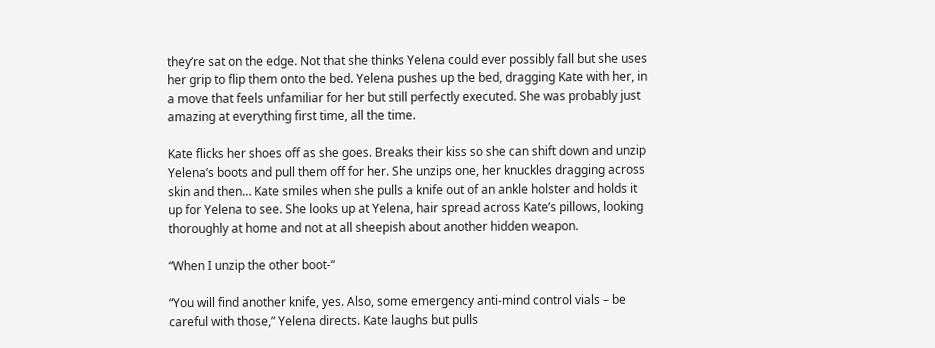they’re sat on the edge. Not that she thinks Yelena could ever possibly fall but she uses her grip to flip them onto the bed. Yelena pushes up the bed, dragging Kate with her, in a move that feels unfamiliar for her but still perfectly executed. She was probably just amazing at everything first time, all the time.

Kate flicks her shoes off as she goes. Breaks their kiss so she can shift down and unzip Yelena’s boots and pull them off for her. She unzips one, her knuckles dragging across skin and then… Kate smiles when she pulls a knife out of an ankle holster and holds it up for Yelena to see. She looks up at Yelena, hair spread across Kate’s pillows, looking thoroughly at home and not at all sheepish about another hidden weapon.

“When I unzip the other boot-“

“You will find another knife, yes. Also, some emergency anti-mind control vials – be careful with those,” Yelena directs. Kate laughs but pulls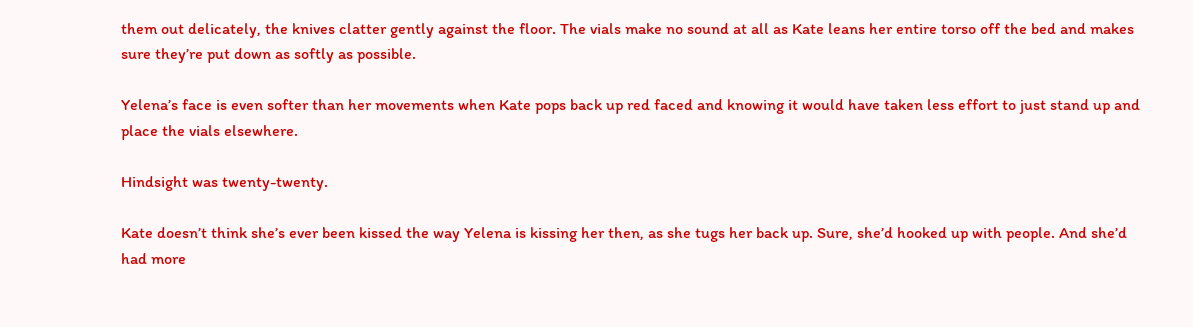them out delicately, the knives clatter gently against the floor. The vials make no sound at all as Kate leans her entire torso off the bed and makes sure they’re put down as softly as possible.

Yelena’s face is even softer than her movements when Kate pops back up red faced and knowing it would have taken less effort to just stand up and place the vials elsewhere.

Hindsight was twenty-twenty.

Kate doesn’t think she’s ever been kissed the way Yelena is kissing her then, as she tugs her back up. Sure, she’d hooked up with people. And she’d had more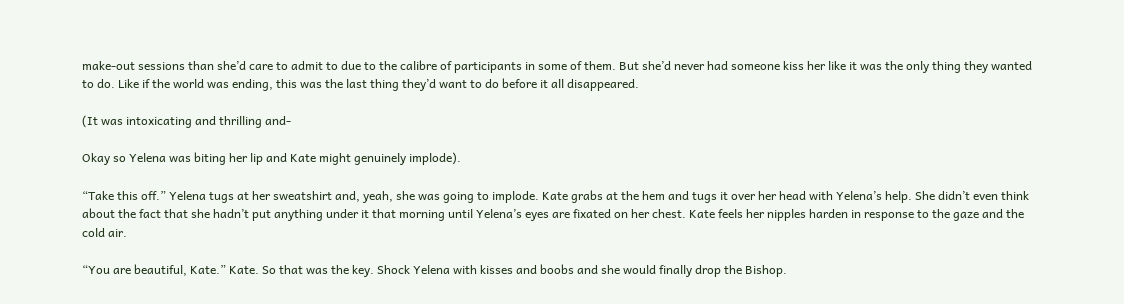make-out sessions than she’d care to admit to due to the calibre of participants in some of them. But she’d never had someone kiss her like it was the only thing they wanted to do. Like if the world was ending, this was the last thing they’d want to do before it all disappeared.

(It was intoxicating and thrilling and-

Okay so Yelena was biting her lip and Kate might genuinely implode).

“Take this off.” Yelena tugs at her sweatshirt and, yeah, she was going to implode. Kate grabs at the hem and tugs it over her head with Yelena’s help. She didn’t even think about the fact that she hadn’t put anything under it that morning until Yelena’s eyes are fixated on her chest. Kate feels her nipples harden in response to the gaze and the cold air.

“You are beautiful, Kate.” Kate. So that was the key. Shock Yelena with kisses and boobs and she would finally drop the Bishop.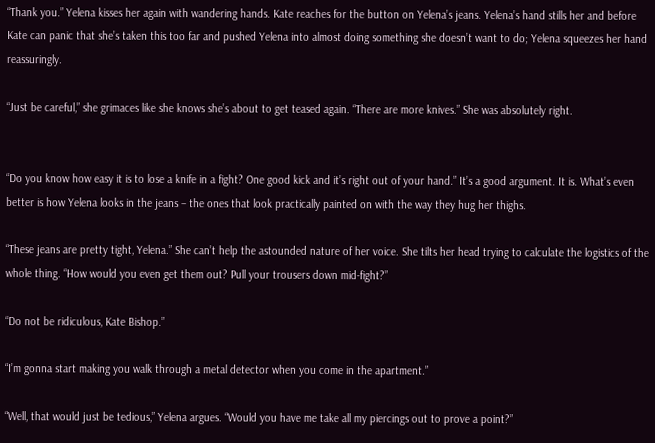“Thank you.” Yelena kisses her again with wandering hands. Kate reaches for the button on Yelena’s jeans. Yelena’s hand stills her and before Kate can panic that she’s taken this too far and pushed Yelena into almost doing something she doesn’t want to do; Yelena squeezes her hand reassuringly.

“Just be careful,” she grimaces like she knows she’s about to get teased again. “There are more knives.” She was absolutely right.


“Do you know how easy it is to lose a knife in a fight? One good kick and it’s right out of your hand.” It’s a good argument. It is. What’s even better is how Yelena looks in the jeans – the ones that look practically painted on with the way they hug her thighs.

“These jeans are pretty tight, Yelena.” She can’t help the astounded nature of her voice. She tilts her head trying to calculate the logistics of the whole thing. “How would you even get them out? Pull your trousers down mid-fight?”

“Do not be ridiculous, Kate Bishop.”

“I’m gonna start making you walk through a metal detector when you come in the apartment.”

“Well, that would just be tedious,” Yelena argues. “Would you have me take all my piercings out to prove a point?”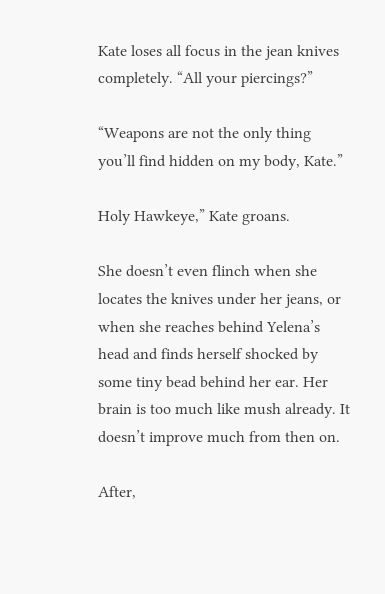Kate loses all focus in the jean knives completely. “All your piercings?”

“Weapons are not the only thing you’ll find hidden on my body, Kate.”

Holy Hawkeye,” Kate groans.

She doesn’t even flinch when she locates the knives under her jeans, or when she reaches behind Yelena’s head and finds herself shocked by some tiny bead behind her ear. Her brain is too much like mush already. It doesn’t improve much from then on.

After,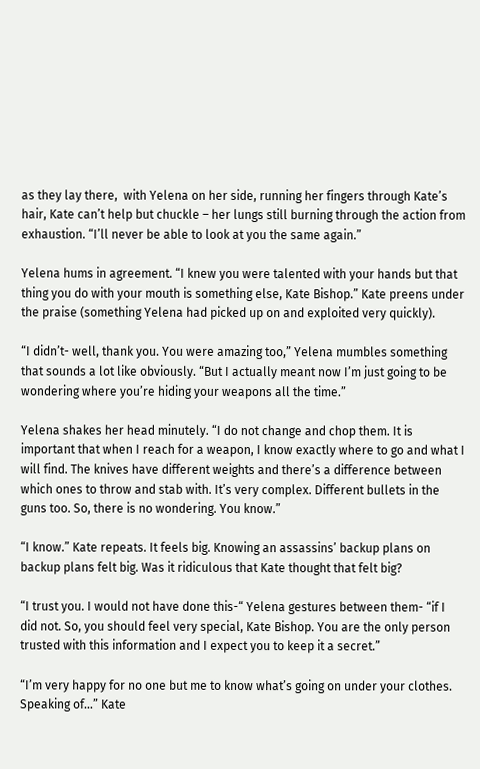as they lay there,  with Yelena on her side, running her fingers through Kate’s hair, Kate can’t help but chuckle – her lungs still burning through the action from exhaustion. “I’ll never be able to look at you the same again.”

Yelena hums in agreement. “I knew you were talented with your hands but that thing you do with your mouth is something else, Kate Bishop.” Kate preens under the praise (something Yelena had picked up on and exploited very quickly).

“I didn’t- well, thank you. You were amazing too,” Yelena mumbles something that sounds a lot like obviously. “But I actually meant now I’m just going to be wondering where you’re hiding your weapons all the time.”

Yelena shakes her head minutely. “I do not change and chop them. It is important that when I reach for a weapon, I know exactly where to go and what I will find. The knives have different weights and there’s a difference between which ones to throw and stab with. It’s very complex. Different bullets in the guns too. So, there is no wondering. You know.”

“I know.” Kate repeats. It feels big. Knowing an assassins’ backup plans on backup plans felt big. Was it ridiculous that Kate thought that felt big?

“I trust you. I would not have done this-“ Yelena gestures between them- “if I did not. So, you should feel very special, Kate Bishop. You are the only person trusted with this information and I expect you to keep it a secret.”

“I’m very happy for no one but me to know what’s going on under your clothes. Speaking of…” Kate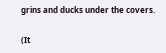grins and ducks under the covers.

(It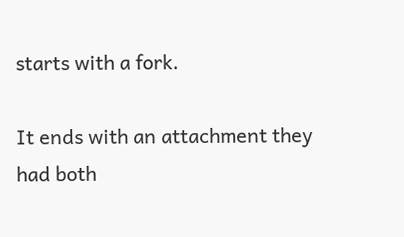starts with a fork.

It ends with an attachment they had both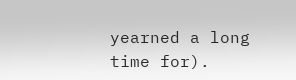yearned a long time for).